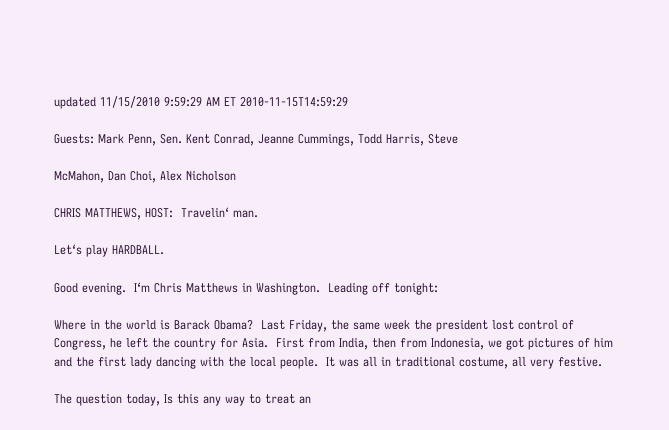updated 11/15/2010 9:59:29 AM ET 2010-11-15T14:59:29

Guests: Mark Penn, Sen. Kent Conrad, Jeanne Cummings, Todd Harris, Steve

McMahon, Dan Choi, Alex Nicholson

CHRIS MATTHEWS, HOST:  Travelin‘ man.

Let‘s play HARDBALL.

Good evening.  I‘m Chris Matthews in Washington.  Leading off tonight:

Where in the world is Barack Obama?  Last Friday, the same week the president lost control of Congress, he left the country for Asia.  First from India, then from Indonesia, we got pictures of him and the first lady dancing with the local people.  It was all in traditional costume, all very festive.

The question today, Is this any way to treat an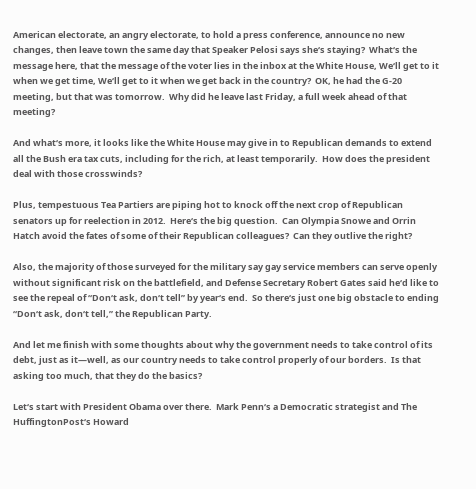American electorate, an angry electorate, to hold a press conference, announce no new changes, then leave town the same day that Speaker Pelosi says she‘s staying?  What‘s the message here, that the message of the voter lies in the inbox at the White House, We‘ll get to it when we get time, We‘ll get to it when we get back in the country?  OK, he had the G-20 meeting, but that was tomorrow.  Why did he leave last Friday, a full week ahead of that meeting?

And what‘s more, it looks like the White House may give in to Republican demands to extend all the Bush era tax cuts, including for the rich, at least temporarily.  How does the president deal with those crosswinds?

Plus, tempestuous Tea Partiers are piping hot to knock off the next crop of Republican senators up for reelection in 2012.  Here‘s the big question.  Can Olympia Snowe and Orrin Hatch avoid the fates of some of their Republican colleagues?  Can they outlive the right?

Also, the majority of those surveyed for the military say gay service members can serve openly without significant risk on the battlefield, and Defense Secretary Robert Gates said he‘d like to see the repeal of “Don‘t ask, don‘t tell” by year‘s end.  So there‘s just one big obstacle to ending “Don‘t ask, don‘t tell,” the Republican Party.

And let me finish with some thoughts about why the government needs to take control of its debt, just as it—well, as our country needs to take control properly of our borders.  Is that asking too much, that they do the basics?

Let‘s start with President Obama over there.  Mark Penn‘s a Democratic strategist and The HuffingtonPost‘s Howard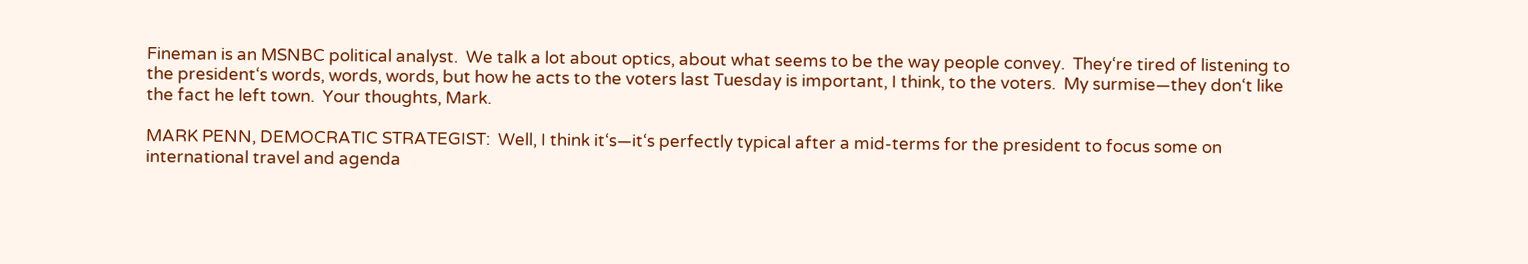Fineman is an MSNBC political analyst.  We talk a lot about optics, about what seems to be the way people convey.  They‘re tired of listening to the president‘s words, words, words, but how he acts to the voters last Tuesday is important, I think, to the voters.  My surmise—they don‘t like the fact he left town.  Your thoughts, Mark.

MARK PENN, DEMOCRATIC STRATEGIST:  Well, I think it‘s—it‘s perfectly typical after a mid-terms for the president to focus some on international travel and agenda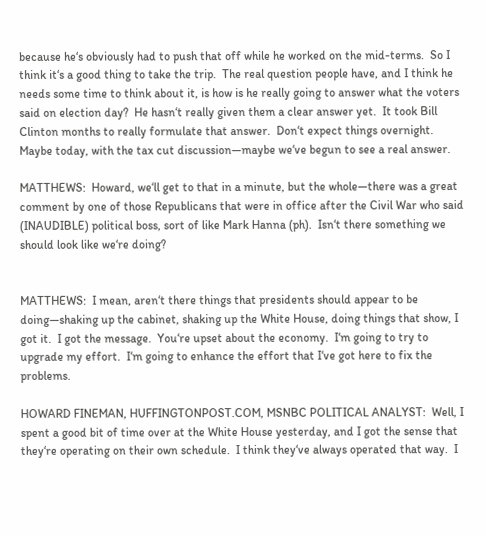because he‘s obviously had to push that off while he worked on the mid-terms.  So I think it‘s a good thing to take the trip.  The real question people have, and I think he needs some time to think about it, is how is he really going to answer what the voters said on election day?  He hasn‘t really given them a clear answer yet.  It took Bill Clinton months to really formulate that answer.  Don‘t expect things overnight.  Maybe today, with the tax cut discussion—maybe we‘ve begun to see a real answer.

MATTHEWS:  Howard, we‘ll get to that in a minute, but the whole—there was a great comment by one of those Republicans that were in office after the Civil War who said (INAUDIBLE) political boss, sort of like Mark Hanna (ph).  Isn‘t there something we should look like we‘re doing?


MATTHEWS:  I mean, aren‘t there things that presidents should appear to be doing—shaking up the cabinet, shaking up the White House, doing things that show, I got it.  I got the message.  You‘re upset about the economy.  I‘m going to try to upgrade my effort.  I‘m going to enhance the effort that I‘ve got here to fix the problems.

HOWARD FINEMAN, HUFFINGTONPOST.COM, MSNBC POLITICAL ANALYST:  Well, I spent a good bit of time over at the White House yesterday, and I got the sense that they‘re operating on their own schedule.  I think they‘ve always operated that way.  I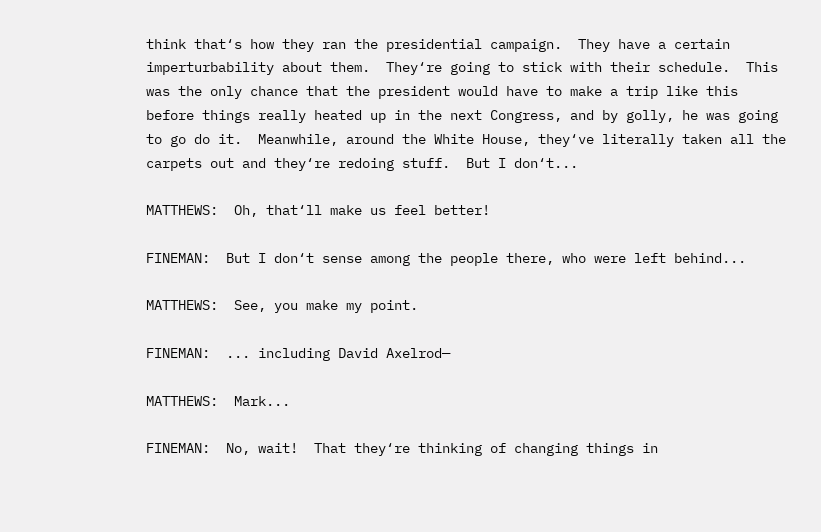think that‘s how they ran the presidential campaign.  They have a certain imperturbability about them.  They‘re going to stick with their schedule.  This was the only chance that the president would have to make a trip like this before things really heated up in the next Congress, and by golly, he was going to go do it.  Meanwhile, around the White House, they‘ve literally taken all the carpets out and they‘re redoing stuff.  But I don‘t...

MATTHEWS:  Oh, that‘ll make us feel better!

FINEMAN:  But I don‘t sense among the people there, who were left behind...

MATTHEWS:  See, you make my point.

FINEMAN:  ... including David Axelrod—

MATTHEWS:  Mark...

FINEMAN:  No, wait!  That they‘re thinking of changing things in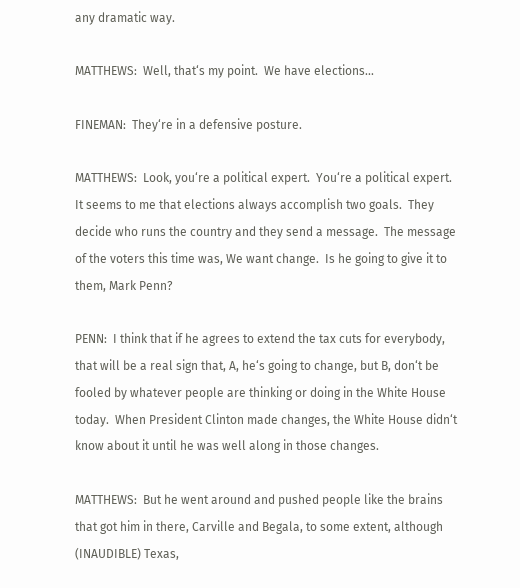any dramatic way.

MATTHEWS:  Well, that‘s my point.  We have elections...

FINEMAN:  They‘re in a defensive posture.

MATTHEWS:  Look, you‘re a political expert.  You‘re a political expert.  It seems to me that elections always accomplish two goals.  They decide who runs the country and they send a message.  The message of the voters this time was, We want change.  Is he going to give it to them, Mark Penn?

PENN:  I think that if he agrees to extend the tax cuts for everybody, that will be a real sign that, A, he‘s going to change, but B, don‘t be fooled by whatever people are thinking or doing in the White House today.  When President Clinton made changes, the White House didn‘t know about it until he was well along in those changes.

MATTHEWS:  But he went around and pushed people like the brains that got him in there, Carville and Begala, to some extent, although (INAUDIBLE) Texas,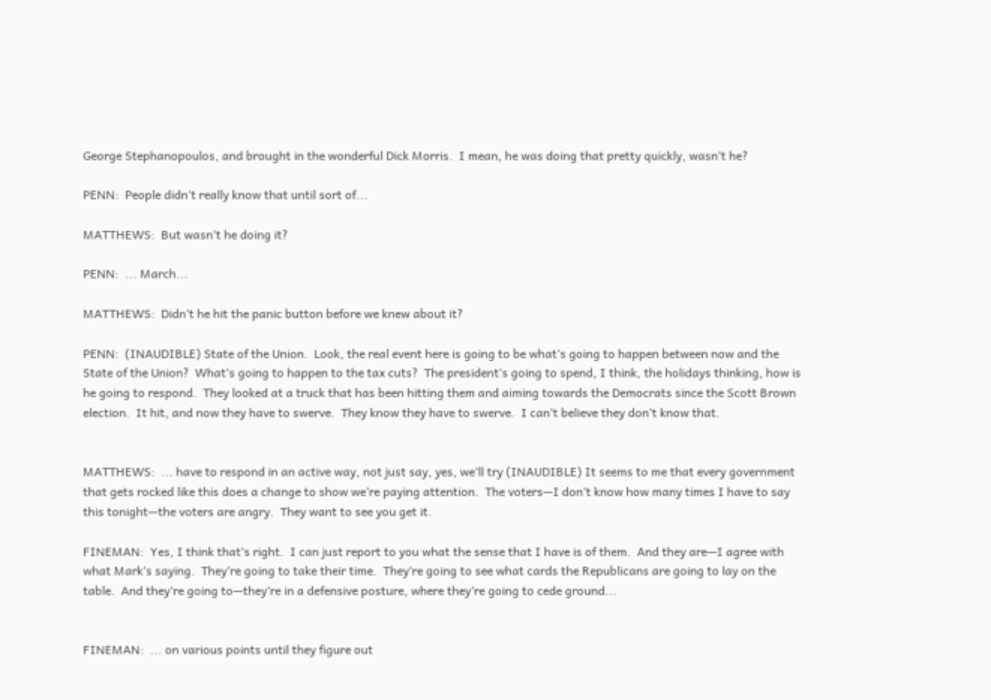George Stephanopoulos, and brought in the wonderful Dick Morris.  I mean, he was doing that pretty quickly, wasn‘t he?

PENN:  People didn‘t really know that until sort of...

MATTHEWS:  But wasn‘t he doing it?

PENN:  ... March...

MATTHEWS:  Didn‘t he hit the panic button before we knew about it?

PENN:  (INAUDIBLE) State of the Union.  Look, the real event here is going to be what‘s going to happen between now and the State of the Union?  What‘s going to happen to the tax cuts?  The president‘s going to spend, I think, the holidays thinking, how is he going to respond.  They looked at a truck that has been hitting them and aiming towards the Democrats since the Scott Brown election.  It hit, and now they have to swerve.  They know they have to swerve.  I can‘t believe they don‘t know that.


MATTHEWS:  ... have to respond in an active way, not just say, yes, we‘ll try (INAUDIBLE) It seems to me that every government that gets rocked like this does a change to show we‘re paying attention.  The voters—I don‘t know how many times I have to say this tonight—the voters are angry.  They want to see you get it.

FINEMAN:  Yes, I think that‘s right.  I can just report to you what the sense that I have is of them.  And they are—I agree with what Mark‘s saying.  They‘re going to take their time.  They‘re going to see what cards the Republicans are going to lay on the table.  And they‘re going to—they‘re in a defensive posture, where they‘re going to cede ground...


FINEMAN:  ... on various points until they figure out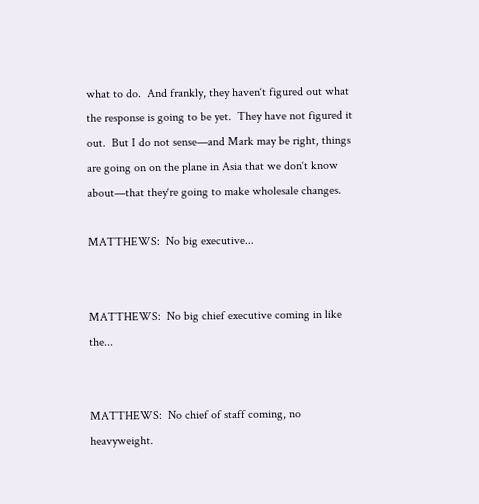what to do.  And frankly, they haven‘t figured out what the response is going to be yet.  They have not figured it out.  But I do not sense—and Mark may be right, things are going on on the plane in Asia that we don‘t know about—that they‘re going to make wholesale changes.

MATTHEWS:  No big executive...


MATTHEWS:  No big chief executive coming in like the...


MATTHEWS:  No chief of staff coming, no heavyweight.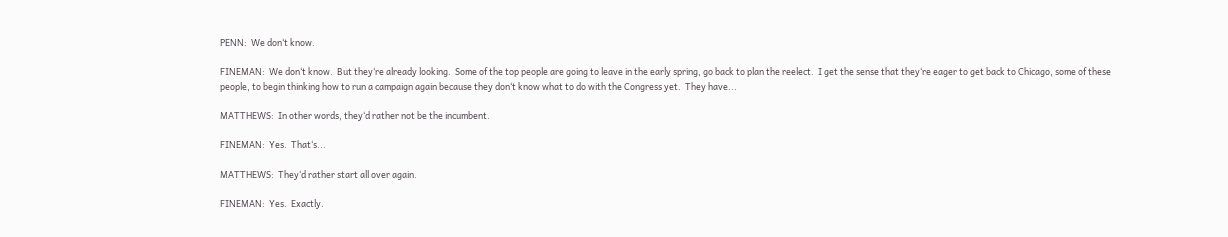PENN:  We don‘t know.

FINEMAN:  We don‘t know.  But they‘re already looking.  Some of the top people are going to leave in the early spring, go back to plan the reelect.  I get the sense that they‘re eager to get back to Chicago, some of these people, to begin thinking how to run a campaign again because they don‘t know what to do with the Congress yet.  They have...

MATTHEWS:  In other words, they‘d rather not be the incumbent.

FINEMAN:  Yes.  That‘s...

MATTHEWS:  They‘d rather start all over again.

FINEMAN:  Yes.  Exactly.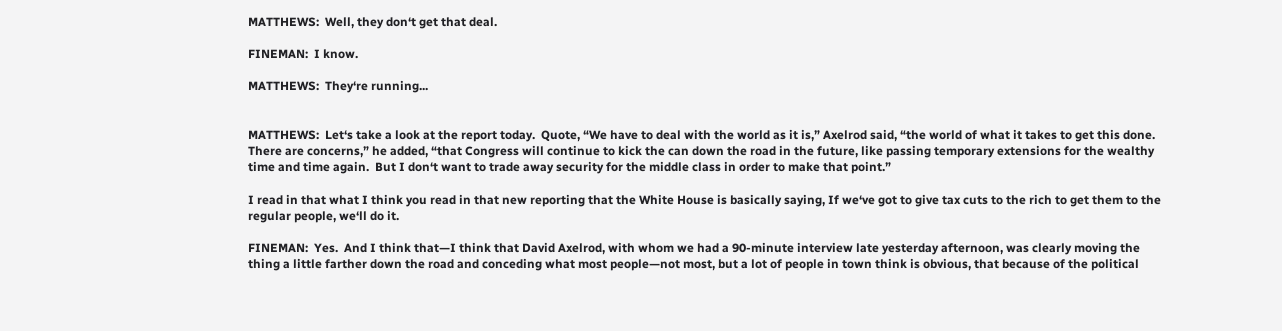MATTHEWS:  Well, they don‘t get that deal.

FINEMAN:  I know.

MATTHEWS:  They‘re running...


MATTHEWS:  Let‘s take a look at the report today.  Quote, “We have to deal with the world as it is,” Axelrod said, “the world of what it takes to get this done.  There are concerns,” he added, “that Congress will continue to kick the can down the road in the future, like passing temporary extensions for the wealthy time and time again.  But I don‘t want to trade away security for the middle class in order to make that point.”

I read in that what I think you read in that new reporting that the White House is basically saying, If we‘ve got to give tax cuts to the rich to get them to the regular people, we‘ll do it.

FINEMAN:  Yes.  And I think that—I think that David Axelrod, with whom we had a 90-minute interview late yesterday afternoon, was clearly moving the thing a little farther down the road and conceding what most people—not most, but a lot of people in town think is obvious, that because of the political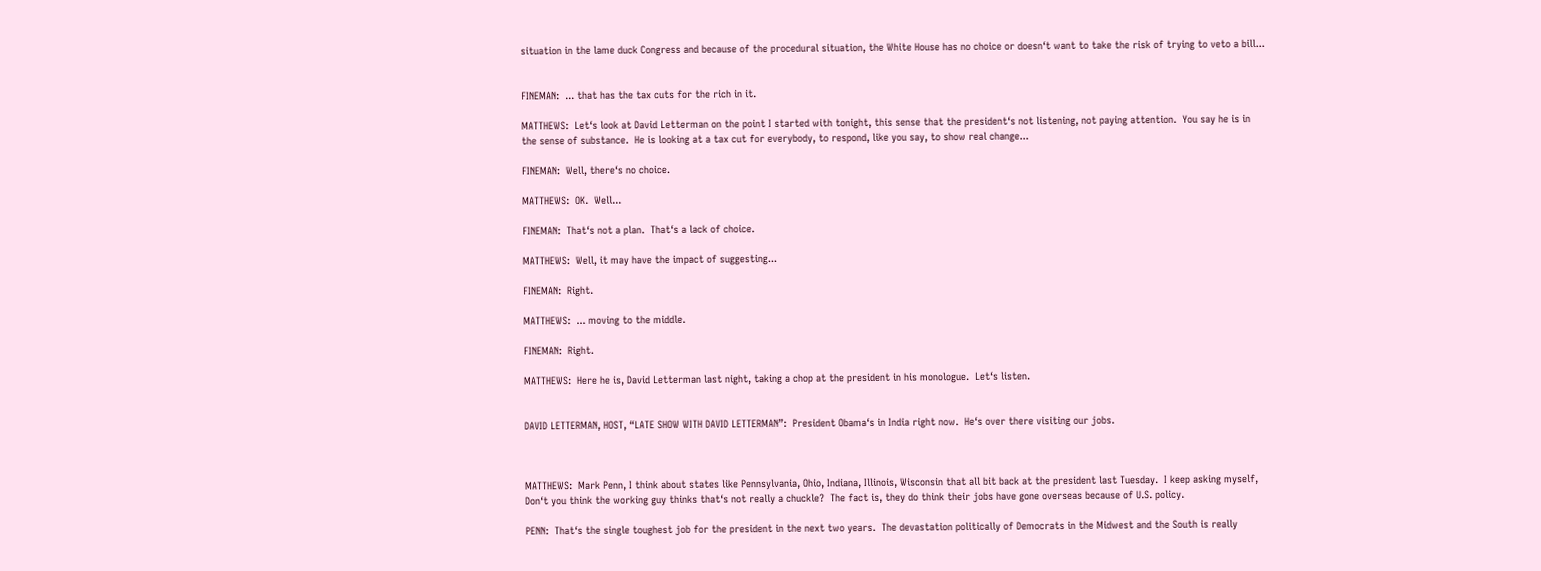situation in the lame duck Congress and because of the procedural situation, the White House has no choice or doesn‘t want to take the risk of trying to veto a bill...


FINEMAN:  ... that has the tax cuts for the rich in it.

MATTHEWS:  Let‘s look at David Letterman on the point I started with tonight, this sense that the president‘s not listening, not paying attention.  You say he is in the sense of substance.  He is looking at a tax cut for everybody, to respond, like you say, to show real change...

FINEMAN:  Well, there‘s no choice.

MATTHEWS:  OK.  Well...

FINEMAN:  That‘s not a plan.  That‘s a lack of choice.

MATTHEWS:  Well, it may have the impact of suggesting...

FINEMAN:  Right.

MATTHEWS:  ... moving to the middle.

FINEMAN:  Right.

MATTHEWS:  Here he is, David Letterman last night, taking a chop at the president in his monologue.  Let‘s listen.


DAVID LETTERMAN, HOST, “LATE SHOW WITH DAVID LETTERMAN”:  President Obama‘s in India right now.  He‘s over there visiting our jobs.



MATTHEWS:  Mark Penn, I think about states like Pennsylvania, Ohio, Indiana, Illinois, Wisconsin that all bit back at the president last Tuesday.  I keep asking myself, Don‘t you think the working guy thinks that‘s not really a chuckle?  The fact is, they do think their jobs have gone overseas because of U.S. policy.

PENN:  That‘s the single toughest job for the president in the next two years.  The devastation politically of Democrats in the Midwest and the South is really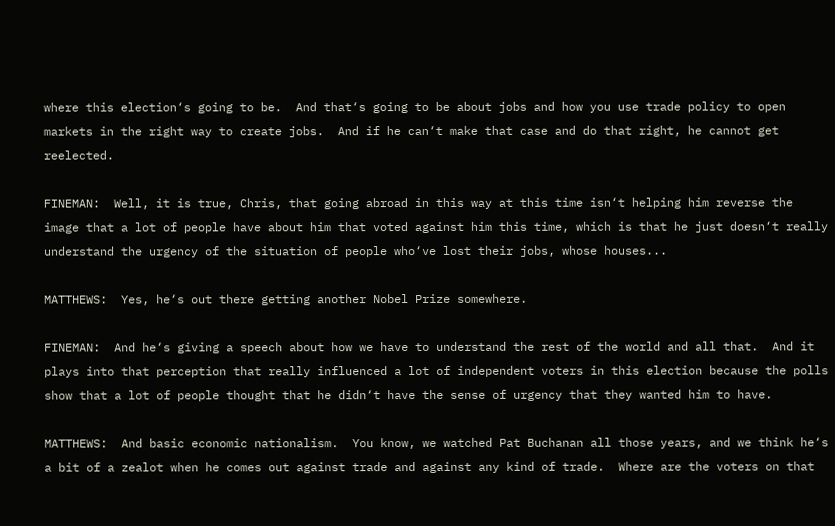where this election‘s going to be.  And that‘s going to be about jobs and how you use trade policy to open markets in the right way to create jobs.  And if he can‘t make that case and do that right, he cannot get reelected.

FINEMAN:  Well, it is true, Chris, that going abroad in this way at this time isn‘t helping him reverse the image that a lot of people have about him that voted against him this time, which is that he just doesn‘t really understand the urgency of the situation of people who‘ve lost their jobs, whose houses...

MATTHEWS:  Yes, he‘s out there getting another Nobel Prize somewhere.

FINEMAN:  And he‘s giving a speech about how we have to understand the rest of the world and all that.  And it plays into that perception that really influenced a lot of independent voters in this election because the polls show that a lot of people thought that he didn‘t have the sense of urgency that they wanted him to have.

MATTHEWS:  And basic economic nationalism.  You know, we watched Pat Buchanan all those years, and we think he‘s a bit of a zealot when he comes out against trade and against any kind of trade.  Where are the voters on that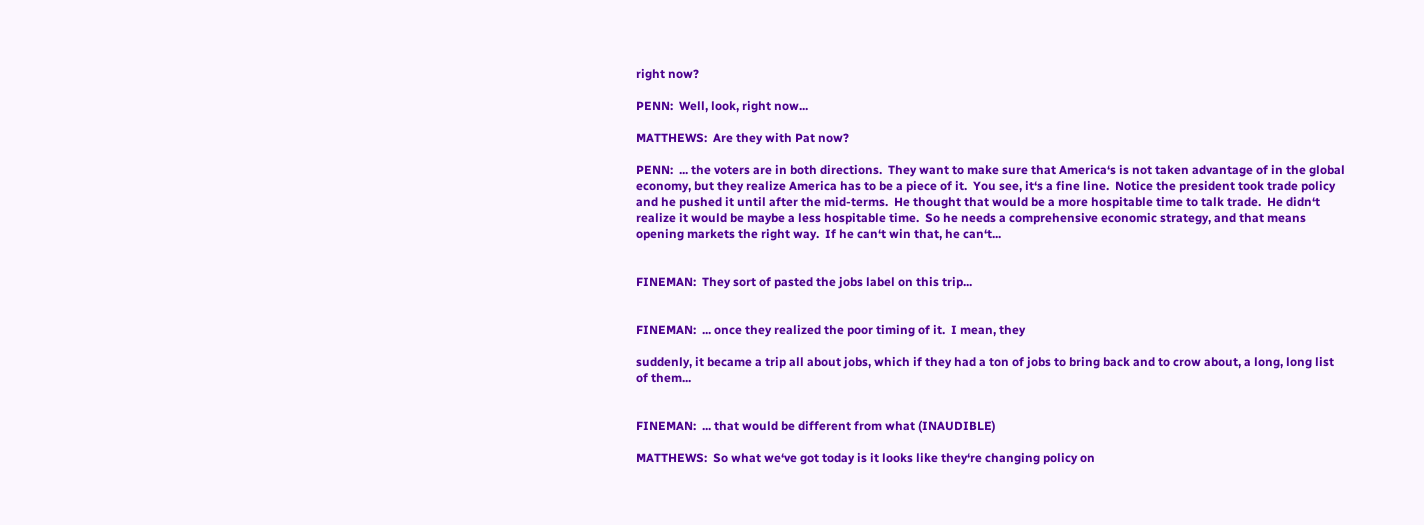right now?

PENN:  Well, look, right now...

MATTHEWS:  Are they with Pat now?

PENN:  ... the voters are in both directions.  They want to make sure that America‘s is not taken advantage of in the global economy, but they realize America has to be a piece of it.  You see, it‘s a fine line.  Notice the president took trade policy and he pushed it until after the mid-terms.  He thought that would be a more hospitable time to talk trade.  He didn‘t realize it would be maybe a less hospitable time.  So he needs a comprehensive economic strategy, and that means opening markets the right way.  If he can‘t win that, he can‘t...


FINEMAN:  They sort of pasted the jobs label on this trip...


FINEMAN:  ... once they realized the poor timing of it.  I mean, they

suddenly, it became a trip all about jobs, which if they had a ton of jobs to bring back and to crow about, a long, long list of them...


FINEMAN:  ... that would be different from what (INAUDIBLE)

MATTHEWS:  So what we‘ve got today is it looks like they‘re changing policy on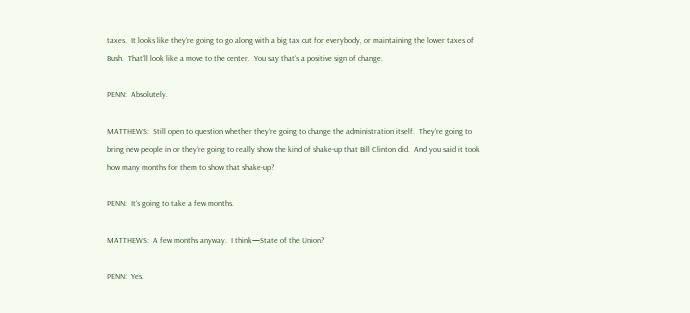taxes.  It looks like they‘re going to go along with a big tax cut for everybody, or maintaining the lower taxes of Bush.  That‘ll look like a move to the center.  You say that‘s a positive sign of change.

PENN:  Absolutely.

MATTHEWS:  Still open to question whether they‘re going to change the administration itself.  They‘re going to bring new people in or they‘re going to really show the kind of shake-up that Bill Clinton did.  And you said it took how many months for them to show that shake-up?

PENN:  It‘s going to take a few months.

MATTHEWS:  A few months anyway.  I think—State of the Union?

PENN:  Yes.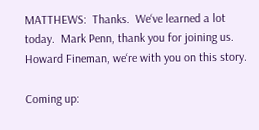MATTHEWS:  Thanks.  We‘ve learned a lot today.  Mark Penn, thank you for joining us.  Howard Fineman, we‘re with you on this story.

Coming up: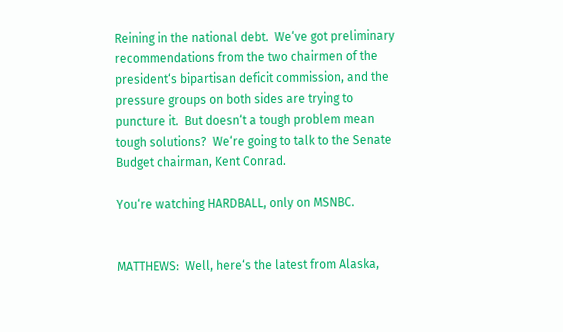Reining in the national debt.  We‘ve got preliminary recommendations from the two chairmen of the president‘s bipartisan deficit commission, and the pressure groups on both sides are trying to puncture it.  But doesn‘t a tough problem mean tough solutions?  We‘re going to talk to the Senate Budget chairman, Kent Conrad.

You‘re watching HARDBALL, only on MSNBC.


MATTHEWS:  Well, here‘s the latest from Alaska,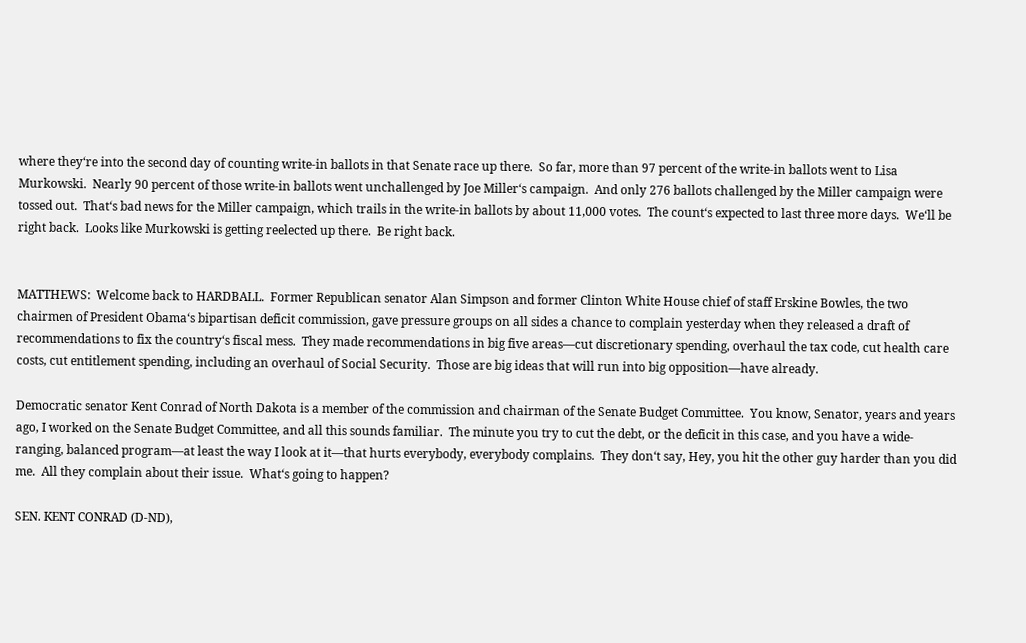where they‘re into the second day of counting write-in ballots in that Senate race up there.  So far, more than 97 percent of the write-in ballots went to Lisa Murkowski.  Nearly 90 percent of those write-in ballots went unchallenged by Joe Miller‘s campaign.  And only 276 ballots challenged by the Miller campaign were tossed out.  That‘s bad news for the Miller campaign, which trails in the write-in ballots by about 11,000 votes.  The count‘s expected to last three more days.  We‘ll be right back.  Looks like Murkowski is getting reelected up there.  Be right back.


MATTHEWS:  Welcome back to HARDBALL.  Former Republican senator Alan Simpson and former Clinton White House chief of staff Erskine Bowles, the two chairmen of President Obama‘s bipartisan deficit commission, gave pressure groups on all sides a chance to complain yesterday when they released a draft of recommendations to fix the country‘s fiscal mess.  They made recommendations in big five areas—cut discretionary spending, overhaul the tax code, cut health care costs, cut entitlement spending, including an overhaul of Social Security.  Those are big ideas that will run into big opposition—have already.

Democratic senator Kent Conrad of North Dakota is a member of the commission and chairman of the Senate Budget Committee.  You know, Senator, years and years ago, I worked on the Senate Budget Committee, and all this sounds familiar.  The minute you try to cut the debt, or the deficit in this case, and you have a wide-ranging, balanced program—at least the way I look at it—that hurts everybody, everybody complains.  They don‘t say, Hey, you hit the other guy harder than you did me.  All they complain about their issue.  What‘s going to happen?

SEN. KENT CONRAD (D-ND),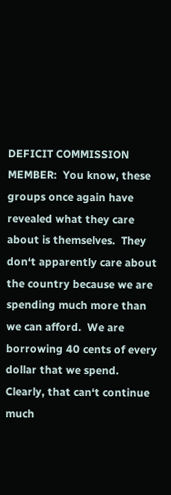DEFICIT COMMISSION MEMBER:  You know, these groups once again have revealed what they care about is themselves.  They don‘t apparently care about the country because we are spending much more than we can afford.  We are borrowing 40 cents of every dollar that we spend.  Clearly, that can‘t continue much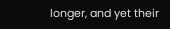longer, and yet their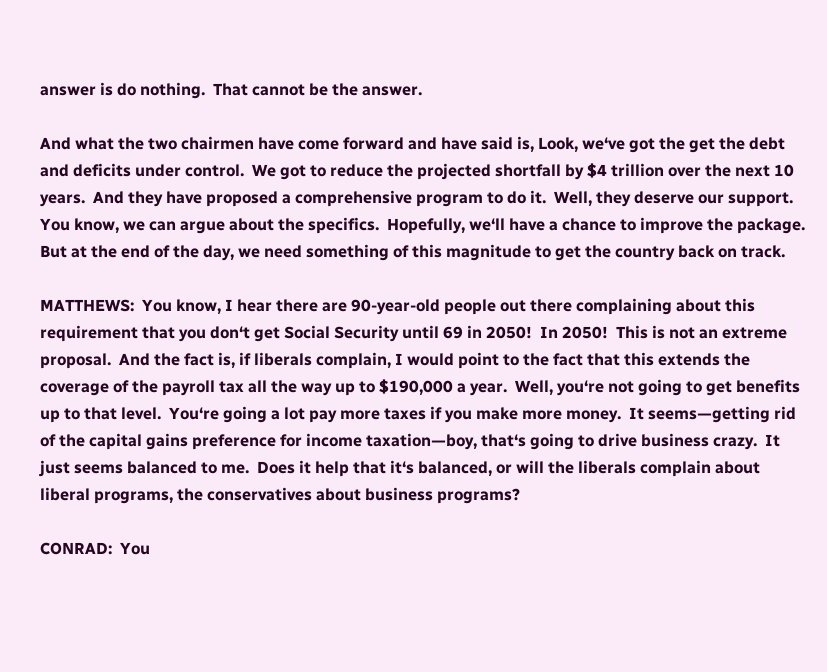answer is do nothing.  That cannot be the answer.

And what the two chairmen have come forward and have said is, Look, we‘ve got the get the debt and deficits under control.  We got to reduce the projected shortfall by $4 trillion over the next 10 years.  And they have proposed a comprehensive program to do it.  Well, they deserve our support.  You know, we can argue about the specifics.  Hopefully, we‘ll have a chance to improve the package.  But at the end of the day, we need something of this magnitude to get the country back on track.

MATTHEWS:  You know, I hear there are 90-year-old people out there complaining about this requirement that you don‘t get Social Security until 69 in 2050!  In 2050!  This is not an extreme proposal.  And the fact is, if liberals complain, I would point to the fact that this extends the coverage of the payroll tax all the way up to $190,000 a year.  Well, you‘re not going to get benefits up to that level.  You‘re going a lot pay more taxes if you make more money.  It seems—getting rid of the capital gains preference for income taxation—boy, that‘s going to drive business crazy.  It just seems balanced to me.  Does it help that it‘s balanced, or will the liberals complain about liberal programs, the conservatives about business programs?

CONRAD:  You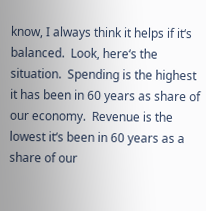know, I always think it helps if it‘s balanced.  Look, here‘s the situation.  Spending is the highest it has been in 60 years as share of our economy.  Revenue is the lowest it‘s been in 60 years as a share of our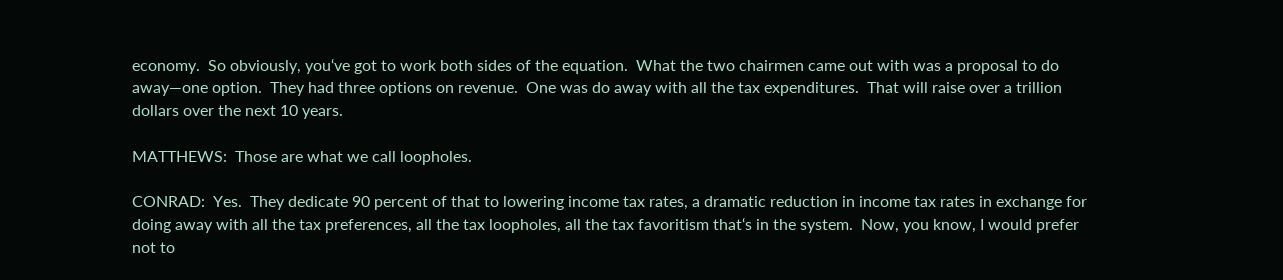economy.  So obviously, you‘ve got to work both sides of the equation.  What the two chairmen came out with was a proposal to do away—one option.  They had three options on revenue.  One was do away with all the tax expenditures.  That will raise over a trillion dollars over the next 10 years.

MATTHEWS:  Those are what we call loopholes.

CONRAD:  Yes.  They dedicate 90 percent of that to lowering income tax rates, a dramatic reduction in income tax rates in exchange for doing away with all the tax preferences, all the tax loopholes, all the tax favoritism that‘s in the system.  Now, you know, I would prefer not to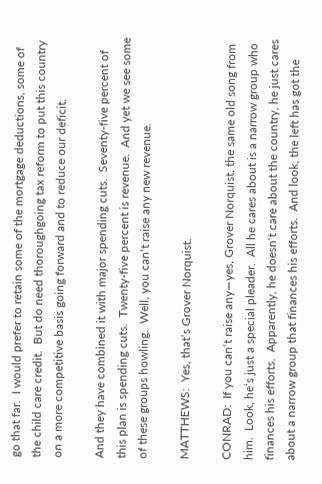go that far.  I would prefer to retain some of the mortgage deductions, some of the child care credit.  But do need thoroughgoing tax reform to put this country on a more competitive basis going forward and to reduce our deficit.

And they have combined it with major spending cuts.  Seventy-five percent of this plan is spending cuts.  Twenty-five percent is revenue.  And yet we see some of these groups howling.  Well, you can‘t raise any new revenue.

MATTHEWS:  Yes, that‘s Grover Norquist.

CONRAD:  If you can‘t raise any—yes, Grover Norquist, the same old song from him.  Look, he‘s just a special pleader.  All he cares about is a narrow group who finances his efforts.  Apparently, he doesn‘t care about the country, he just cares about a narrow group that finances his efforts.  And look, the left has got the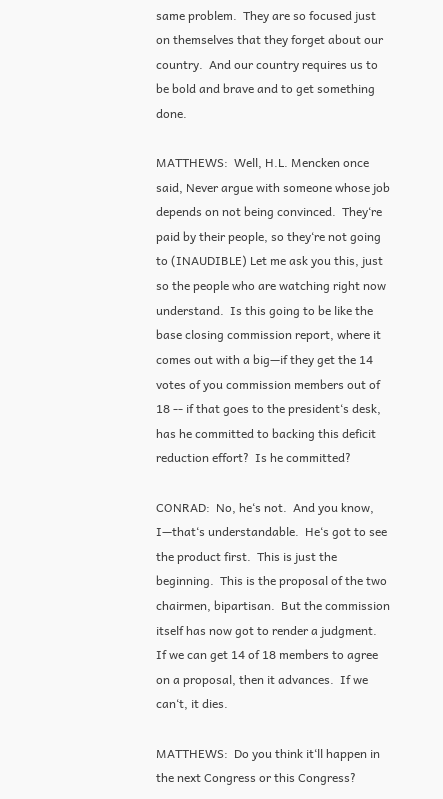same problem.  They are so focused just on themselves that they forget about our country.  And our country requires us to be bold and brave and to get something done.

MATTHEWS:  Well, H.L. Mencken once said, Never argue with someone whose job depends on not being convinced.  They‘re paid by their people, so they‘re not going to (INAUDIBLE) Let me ask you this, just so the people who are watching right now understand.  Is this going to be like the base closing commission report, where it comes out with a big—if they get the 14 votes of you commission members out of 18 -- if that goes to the president‘s desk, has he committed to backing this deficit reduction effort?  Is he committed?

CONRAD:  No, he‘s not.  And you know, I—that‘s understandable.  He‘s got to see the product first.  This is just the beginning.  This is the proposal of the two chairmen, bipartisan.  But the commission itself has now got to render a judgment.  If we can get 14 of 18 members to agree on a proposal, then it advances.  If we can‘t, it dies.

MATTHEWS:  Do you think it‘ll happen in the next Congress or this Congress?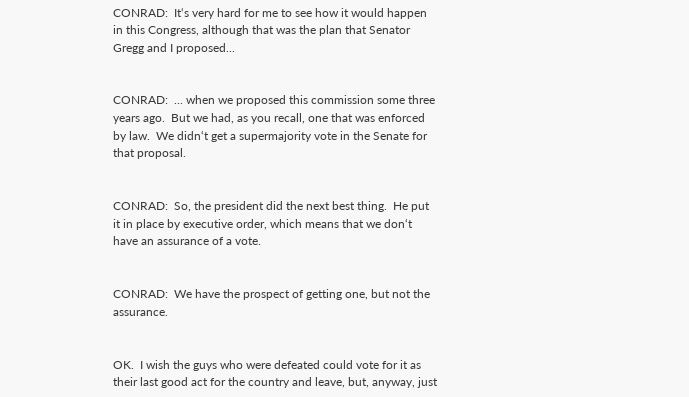CONRAD:  It‘s very hard for me to see how it would happen in this Congress, although that was the plan that Senator Gregg and I proposed...


CONRAD:  ... when we proposed this commission some three years ago.  But we had, as you recall, one that was enforced by law.  We didn‘t get a supermajority vote in the Senate for that proposal.


CONRAD:  So, the president did the next best thing.  He put it in place by executive order, which means that we don‘t have an assurance of a vote.


CONRAD:  We have the prospect of getting one, but not the assurance.


OK.  I wish the guys who were defeated could vote for it as their last good act for the country and leave, but, anyway, just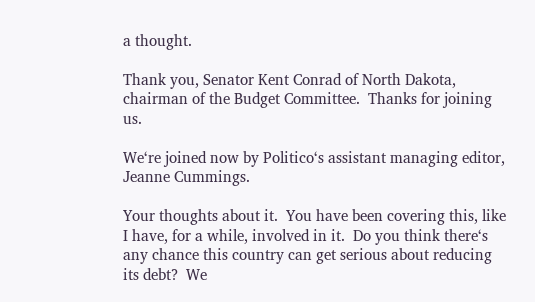a thought.

Thank you, Senator Kent Conrad of North Dakota, chairman of the Budget Committee.  Thanks for joining us.

We‘re joined now by Politico‘s assistant managing editor, Jeanne Cummings.

Your thoughts about it.  You have been covering this, like I have, for a while, involved in it.  Do you think there‘s any chance this country can get serious about reducing its debt?  We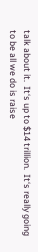talk about it.  It‘s up to $14 trillion.  It‘s really going to be all we do is raise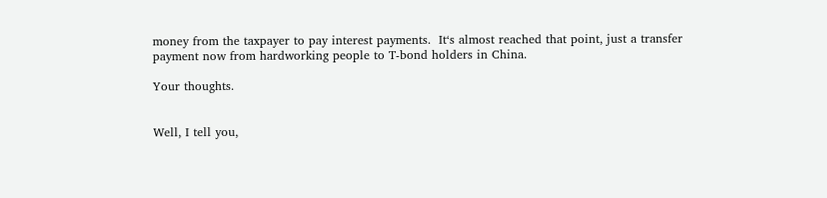money from the taxpayer to pay interest payments.  It‘s almost reached that point, just a transfer payment now from hardworking people to T-bond holders in China.

Your thoughts.


Well, I tell you,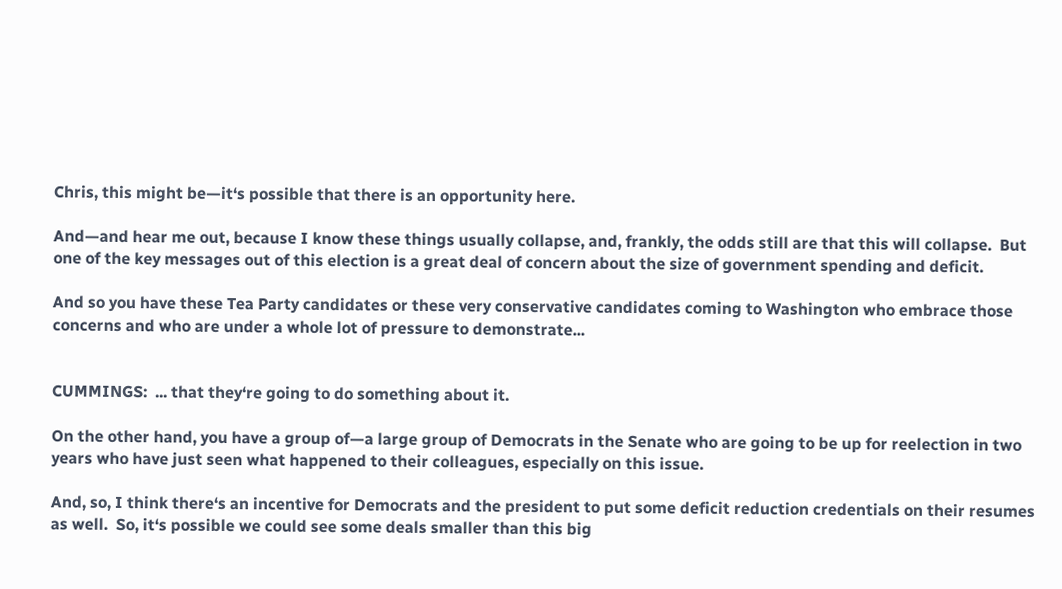Chris, this might be—it‘s possible that there is an opportunity here.

And—and hear me out, because I know these things usually collapse, and, frankly, the odds still are that this will collapse.  But one of the key messages out of this election is a great deal of concern about the size of government spending and deficit.

And so you have these Tea Party candidates or these very conservative candidates coming to Washington who embrace those concerns and who are under a whole lot of pressure to demonstrate...


CUMMINGS:  ... that they‘re going to do something about it.

On the other hand, you have a group of—a large group of Democrats in the Senate who are going to be up for reelection in two years who have just seen what happened to their colleagues, especially on this issue.

And, so, I think there‘s an incentive for Democrats and the president to put some deficit reduction credentials on their resumes as well.  So, it‘s possible we could see some deals smaller than this big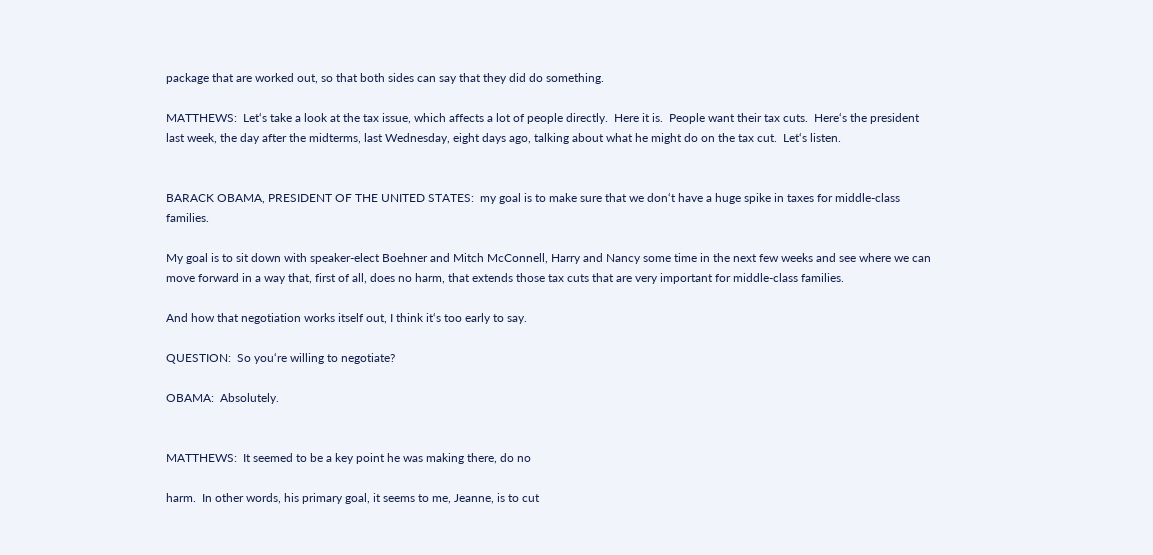package that are worked out, so that both sides can say that they did do something.

MATTHEWS:  Let‘s take a look at the tax issue, which affects a lot of people directly.  Here it is.  People want their tax cuts.  Here‘s the president last week, the day after the midterms, last Wednesday, eight days ago, talking about what he might do on the tax cut.  Let‘s listen.


BARACK OBAMA, PRESIDENT OF THE UNITED STATES:  my goal is to make sure that we don‘t have a huge spike in taxes for middle-class families.

My goal is to sit down with speaker-elect Boehner and Mitch McConnell, Harry and Nancy some time in the next few weeks and see where we can move forward in a way that, first of all, does no harm, that extends those tax cuts that are very important for middle-class families.

And how that negotiation works itself out, I think it‘s too early to say.

QUESTION:  So you‘re willing to negotiate?

OBAMA:  Absolutely.


MATTHEWS:  It seemed to be a key point he was making there, do no

harm.  In other words, his primary goal, it seems to me, Jeanne, is to cut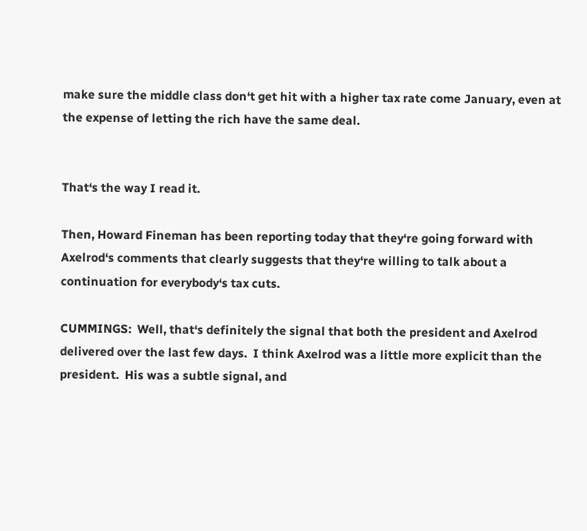make sure the middle class don‘t get hit with a higher tax rate come January, even at the expense of letting the rich have the same deal.


That‘s the way I read it.

Then, Howard Fineman has been reporting today that they‘re going forward with Axelrod‘s comments that clearly suggests that they‘re willing to talk about a continuation for everybody‘s tax cuts.

CUMMINGS:  Well, that‘s definitely the signal that both the president and Axelrod delivered over the last few days.  I think Axelrod was a little more explicit than the president.  His was a subtle signal, and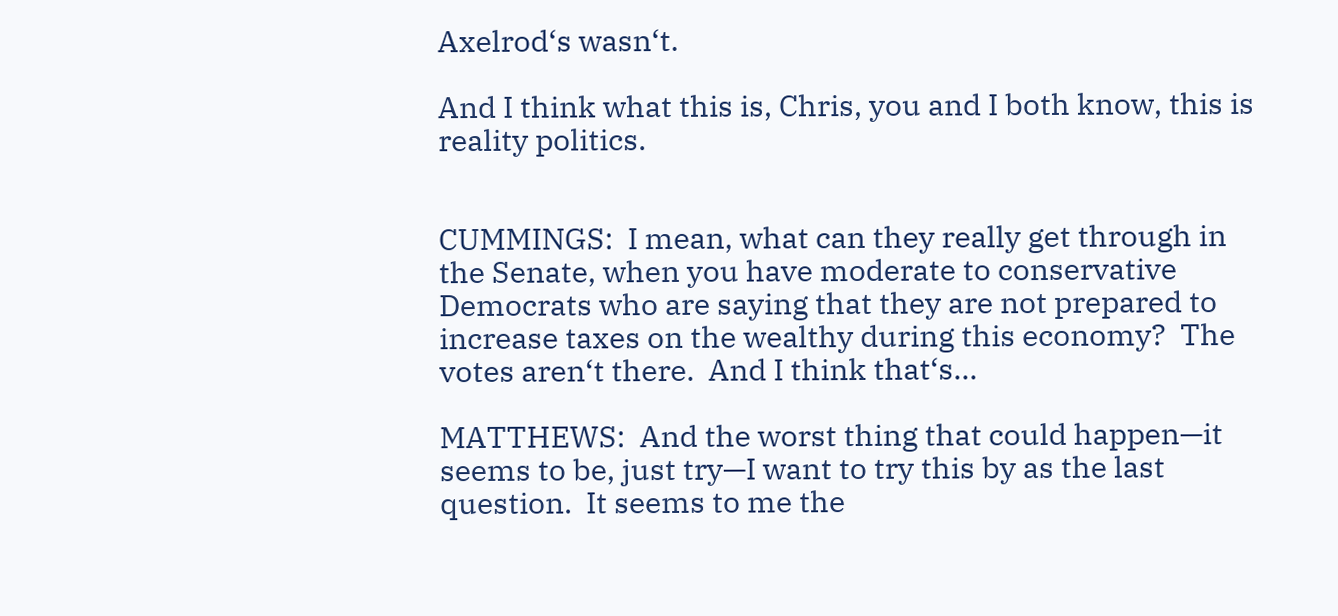Axelrod‘s wasn‘t.

And I think what this is, Chris, you and I both know, this is reality politics.


CUMMINGS:  I mean, what can they really get through in the Senate, when you have moderate to conservative Democrats who are saying that they are not prepared to increase taxes on the wealthy during this economy?  The votes aren‘t there.  And I think that‘s...

MATTHEWS:  And the worst thing that could happen—it seems to be, just try—I want to try this by as the last question.  It seems to me the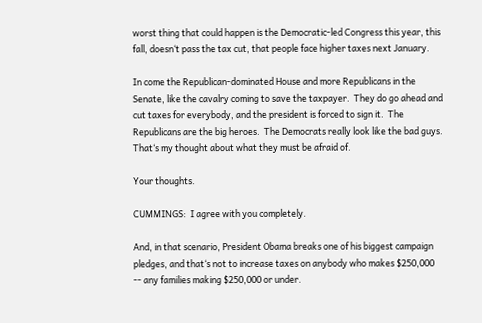worst thing that could happen is the Democratic-led Congress this year, this fall, doesn‘t pass the tax cut, that people face higher taxes next January.

In come the Republican-dominated House and more Republicans in the Senate, like the cavalry coming to save the taxpayer.  They do go ahead and cut taxes for everybody, and the president is forced to sign it.  The Republicans are the big heroes.  The Democrats really look like the bad guys.  That‘s my thought about what they must be afraid of.

Your thoughts.

CUMMINGS:  I agree with you completely.

And, in that scenario, President Obama breaks one of his biggest campaign pledges, and that‘s not to increase taxes on anybody who makes $250,000 -- any families making $250,000 or under.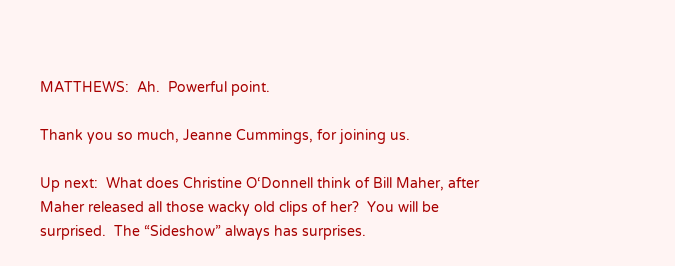MATTHEWS:  Ah.  Powerful point.

Thank you so much, Jeanne Cummings, for joining us.

Up next:  What does Christine O‘Donnell think of Bill Maher, after Maher released all those wacky old clips of her?  You will be surprised.  The “Sideshow” always has surprises.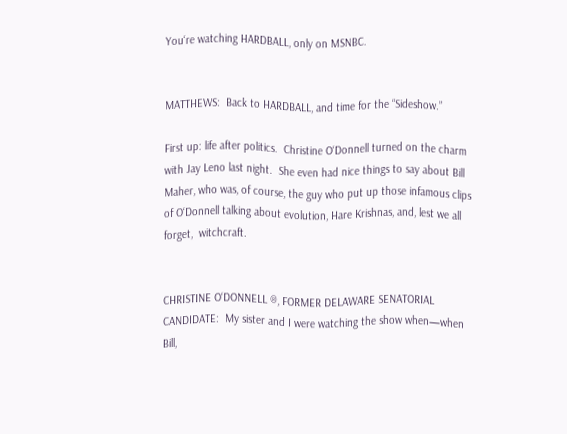You‘re watching HARDBALL, only on MSNBC.


MATTHEWS:  Back to HARDBALL, and time for the “Sideshow.”

First up: life after politics.  Christine O‘Donnell turned on the charm with Jay Leno last night.  She even had nice things to say about Bill Maher, who was, of course, the guy who put up those infamous clips of O‘Donnell talking about evolution, Hare Krishnas, and, lest we all forget,  witchcraft.


CHRISTINE O‘DONNELL ®, FORMER DELAWARE SENATORIAL CANDIDATE:  My sister and I were watching the show when—when Bill,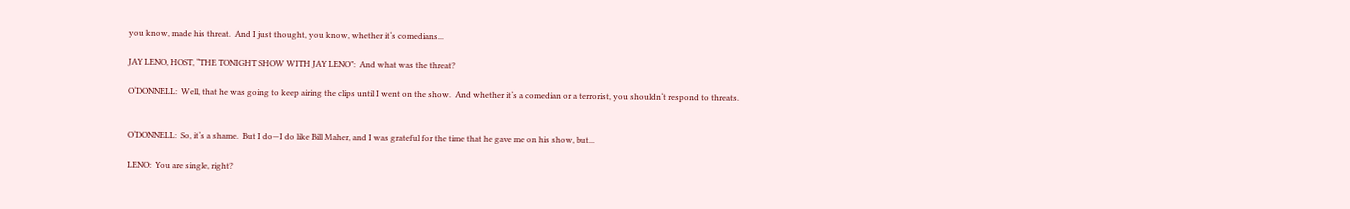you know, made his threat.  And I just thought, you know, whether it‘s comedians...

JAY LENO, HOST, “THE TONIGHT SHOW WITH JAY LENO”:  And what was the threat?

O‘DONNELL:  Well, that he was going to keep airing the clips until I went on the show.  And whether it‘s a comedian or a terrorist, you shouldn‘t respond to threats.


O‘DONNELL:  So, it‘s a shame.  But I do—I do like Bill Maher, and I was grateful for the time that he gave me on his show, but...

LENO:  You are single, right?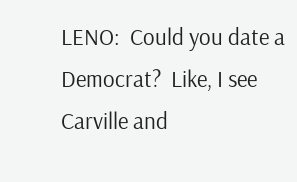LENO:  Could you date a Democrat?  Like, I see Carville and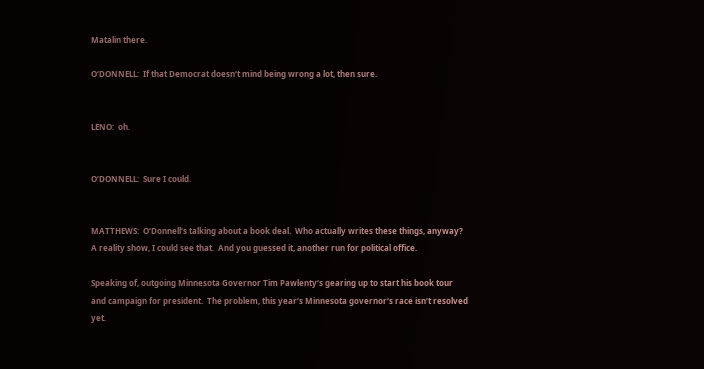Matalin there.

O‘DONNELL:  If that Democrat doesn‘t mind being wrong a lot, then sure.


LENO:  oh.


O‘DONNELL:  Sure I could.


MATTHEWS:  O‘Donnell‘s talking about a book deal.  Who actually writes these things, anyway?  A reality show, I could see that.  And you guessed it, another run for political office.

Speaking of, outgoing Minnesota Governor Tim Pawlenty‘s gearing up to start his book tour and campaign for president.  The problem, this year‘s Minnesota governor‘s race isn‘t resolved yet.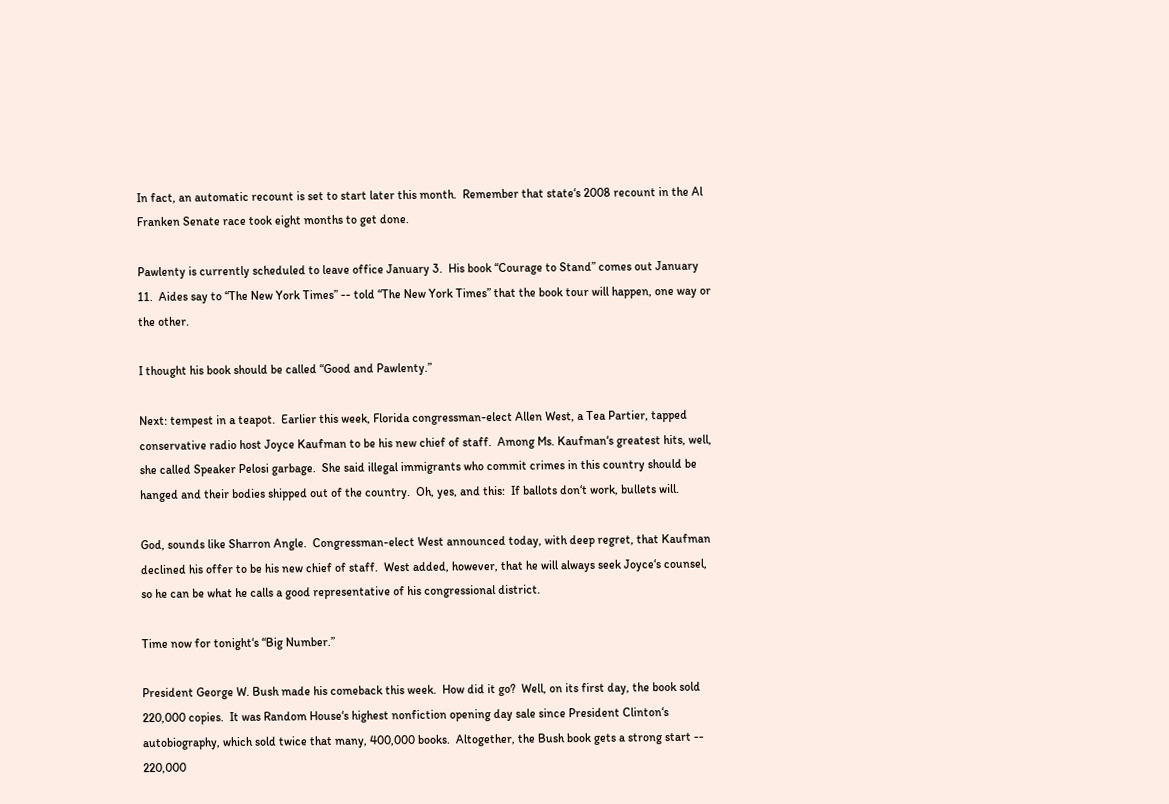In fact, an automatic recount is set to start later this month.  Remember that state‘s 2008 recount in the Al Franken Senate race took eight months to get done.

Pawlenty is currently scheduled to leave office January 3.  His book “Courage to Stand” comes out January 11.  Aides say to “The New York Times” -- told “The New York Times” that the book tour will happen, one way or the other.

I thought his book should be called “Good and Pawlenty.”

Next: tempest in a teapot.  Earlier this week, Florida congressman-elect Allen West, a Tea Partier, tapped conservative radio host Joyce Kaufman to be his new chief of staff.  Among Ms. Kaufman‘s greatest hits, well, she called Speaker Pelosi garbage.  She said illegal immigrants who commit crimes in this country should be hanged and their bodies shipped out of the country.  Oh, yes, and this:  If ballots don‘t work, bullets will.

God, sounds like Sharron Angle.  Congressman-elect West announced today, with deep regret, that Kaufman declined his offer to be his new chief of staff.  West added, however, that he will always seek Joyce‘s counsel, so he can be what he calls a good representative of his congressional district.

Time now for tonight‘s “Big Number.”

President George W. Bush made his comeback this week.  How did it go?  Well, on its first day, the book sold 220,000 copies.  It was Random House‘s highest nonfiction opening day sale since President Clinton‘s autobiography, which sold twice that many, 400,000 books.  Altogether, the Bush book gets a strong start -- 220,000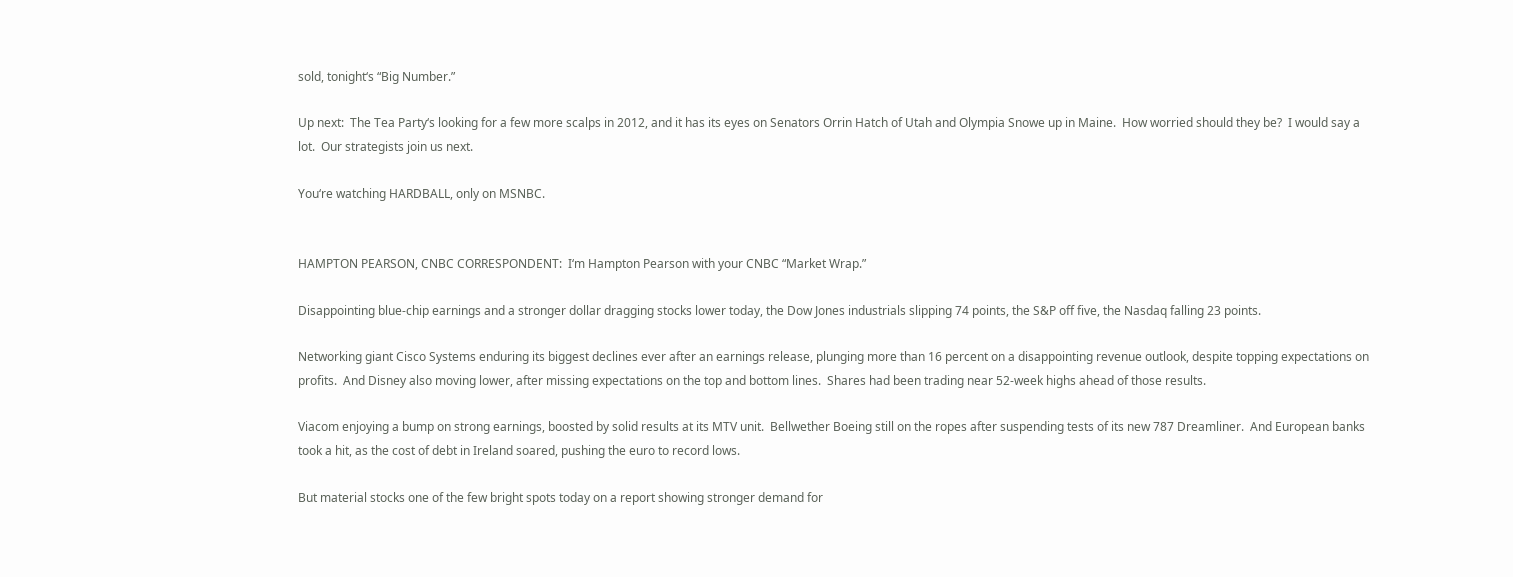sold, tonight‘s “Big Number.”

Up next:  The Tea Party‘s looking for a few more scalps in 2012, and it has its eyes on Senators Orrin Hatch of Utah and Olympia Snowe up in Maine.  How worried should they be?  I would say a lot.  Our strategists join us next.

You‘re watching HARDBALL, only on MSNBC.


HAMPTON PEARSON, CNBC CORRESPONDENT:  I‘m Hampton Pearson with your CNBC “Market Wrap.”

Disappointing blue-chip earnings and a stronger dollar dragging stocks lower today, the Dow Jones industrials slipping 74 points, the S&P off five, the Nasdaq falling 23 points.

Networking giant Cisco Systems enduring its biggest declines ever after an earnings release, plunging more than 16 percent on a disappointing revenue outlook, despite topping expectations on profits.  And Disney also moving lower, after missing expectations on the top and bottom lines.  Shares had been trading near 52-week highs ahead of those results.

Viacom enjoying a bump on strong earnings, boosted by solid results at its MTV unit.  Bellwether Boeing still on the ropes after suspending tests of its new 787 Dreamliner.  And European banks took a hit, as the cost of debt in Ireland soared, pushing the euro to record lows.

But material stocks one of the few bright spots today on a report showing stronger demand for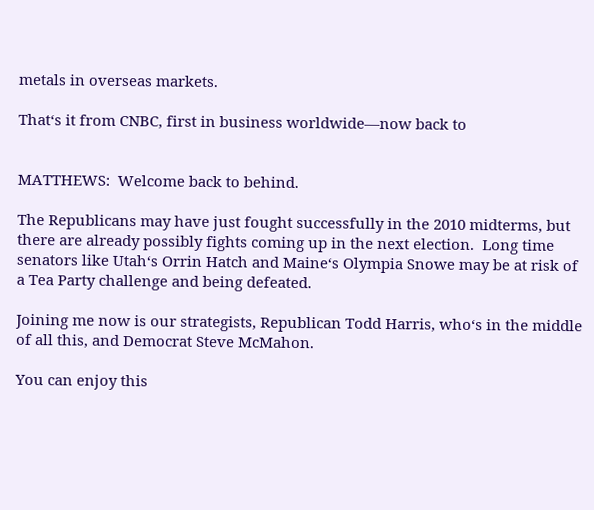metals in overseas markets.

That‘s it from CNBC, first in business worldwide—now back to


MATTHEWS:  Welcome back to behind.

The Republicans may have just fought successfully in the 2010 midterms, but there are already possibly fights coming up in the next election.  Long time senators like Utah‘s Orrin Hatch and Maine‘s Olympia Snowe may be at risk of a Tea Party challenge and being defeated.

Joining me now is our strategists, Republican Todd Harris, who‘s in the middle of all this, and Democrat Steve McMahon.

You can enjoy this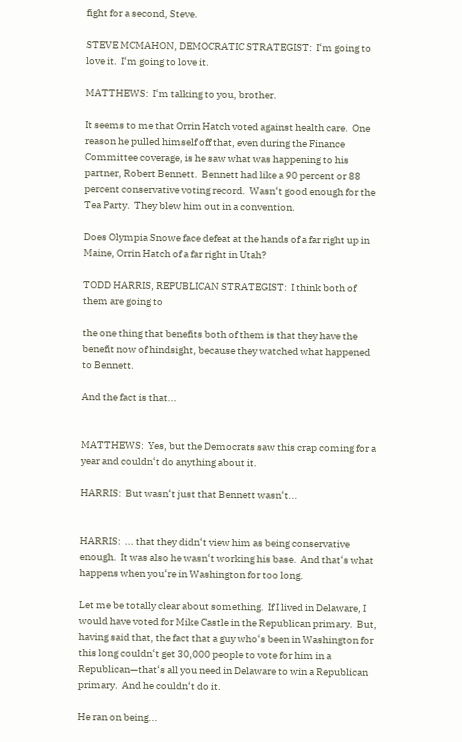fight for a second, Steve.

STEVE MCMAHON, DEMOCRATIC STRATEGIST:  I‘m going to love it.  I‘m going to love it.

MATTHEWS:  I‘m talking to you, brother.

It seems to me that Orrin Hatch voted against health care.  One reason he pulled himself off that, even during the Finance Committee coverage, is he saw what was happening to his partner, Robert Bennett.  Bennett had like a 90 percent or 88 percent conservative voting record.  Wasn‘t good enough for the Tea Party.  They blew him out in a convention.

Does Olympia Snowe face defeat at the hands of a far right up in Maine, Orrin Hatch of a far right in Utah?

TODD HARRIS, REPUBLICAN STRATEGIST:  I think both of them are going to

the one thing that benefits both of them is that they have the benefit now of hindsight, because they watched what happened to Bennett.

And the fact is that...


MATTHEWS:  Yes, but the Democrats saw this crap coming for a year and couldn‘t do anything about it.

HARRIS:  But wasn‘t just that Bennett wasn‘t...


HARRIS:  ... that they didn‘t view him as being conservative enough.  It was also he wasn‘t working his base.  And that‘s what happens when you‘re in Washington for too long.

Let me be totally clear about something.  If I lived in Delaware, I would have voted for Mike Castle in the Republican primary.  But, having said that, the fact that a guy who‘s been in Washington for this long couldn‘t get 30,000 people to vote for him in a Republican—that‘s all you need in Delaware to win a Republican primary.  And he couldn‘t do it.

He ran on being...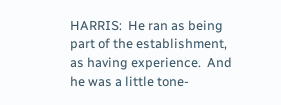HARRIS:  He ran as being part of the establishment, as having experience.  And he was a little tone-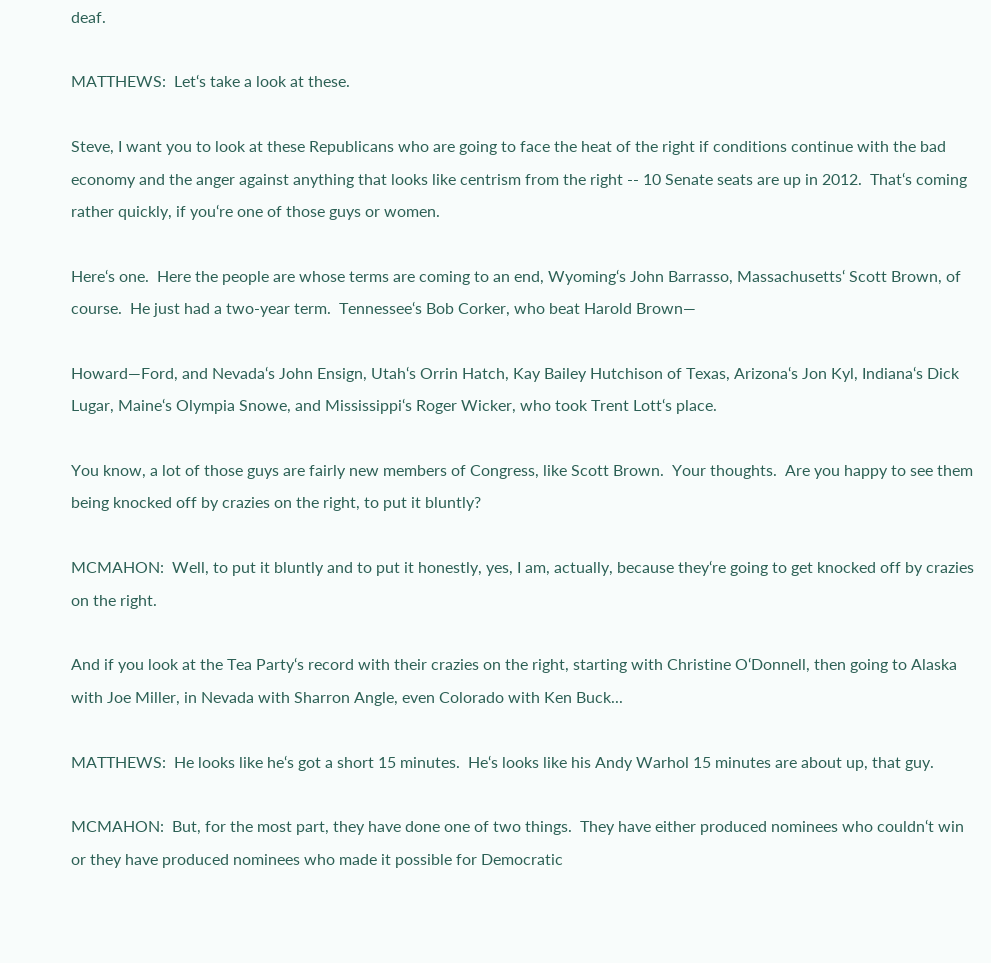deaf.

MATTHEWS:  Let‘s take a look at these.

Steve, I want you to look at these Republicans who are going to face the heat of the right if conditions continue with the bad economy and the anger against anything that looks like centrism from the right -- 10 Senate seats are up in 2012.  That‘s coming rather quickly, if you‘re one of those guys or women.

Here‘s one.  Here the people are whose terms are coming to an end, Wyoming‘s John Barrasso, Massachusetts‘ Scott Brown, of course.  He just had a two-year term.  Tennessee‘s Bob Corker, who beat Harold Brown—

Howard—Ford, and Nevada‘s John Ensign, Utah‘s Orrin Hatch, Kay Bailey Hutchison of Texas, Arizona‘s Jon Kyl, Indiana‘s Dick Lugar, Maine‘s Olympia Snowe, and Mississippi‘s Roger Wicker, who took Trent Lott‘s place.

You know, a lot of those guys are fairly new members of Congress, like Scott Brown.  Your thoughts.  Are you happy to see them being knocked off by crazies on the right, to put it bluntly?

MCMAHON:  Well, to put it bluntly and to put it honestly, yes, I am, actually, because they‘re going to get knocked off by crazies on the right.

And if you look at the Tea Party‘s record with their crazies on the right, starting with Christine O‘Donnell, then going to Alaska with Joe Miller, in Nevada with Sharron Angle, even Colorado with Ken Buck...

MATTHEWS:  He looks like he‘s got a short 15 minutes.  He‘s looks like his Andy Warhol 15 minutes are about up, that guy.

MCMAHON:  But, for the most part, they have done one of two things.  They have either produced nominees who couldn‘t win or they have produced nominees who made it possible for Democratic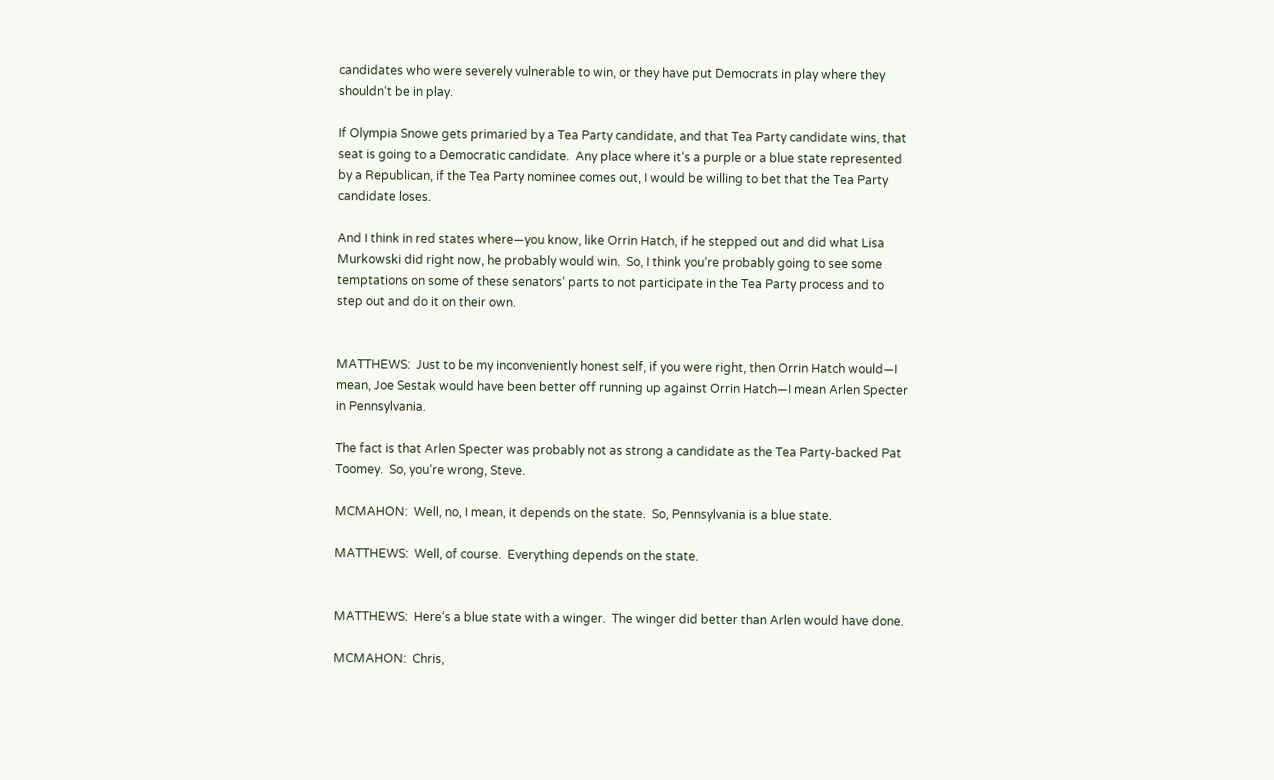candidates who were severely vulnerable to win, or they have put Democrats in play where they shouldn‘t be in play.

If Olympia Snowe gets primaried by a Tea Party candidate, and that Tea Party candidate wins, that seat is going to a Democratic candidate.  Any place where it‘s a purple or a blue state represented by a Republican, if the Tea Party nominee comes out, I would be willing to bet that the Tea Party candidate loses.

And I think in red states where—you know, like Orrin Hatch, if he stepped out and did what Lisa Murkowski did right now, he probably would win.  So, I think you‘re probably going to see some temptations on some of these senators‘ parts to not participate in the Tea Party process and to step out and do it on their own.


MATTHEWS:  Just to be my inconveniently honest self, if you were right, then Orrin Hatch would—I mean, Joe Sestak would have been better off running up against Orrin Hatch—I mean Arlen Specter in Pennsylvania.

The fact is that Arlen Specter was probably not as strong a candidate as the Tea Party-backed Pat Toomey.  So, you‘re wrong, Steve.

MCMAHON:  Well, no, I mean, it depends on the state.  So, Pennsylvania is a blue state.

MATTHEWS:  Well, of course.  Everything depends on the state.


MATTHEWS:  Here‘s a blue state with a winger.  The winger did better than Arlen would have done.

MCMAHON:  Chris,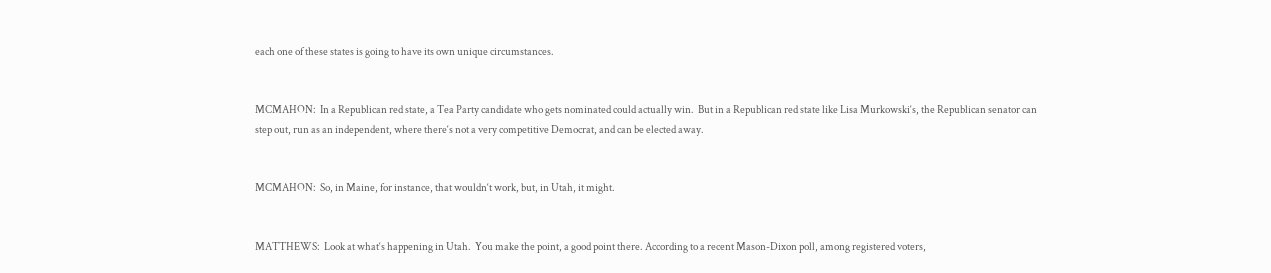each one of these states is going to have its own unique circumstances.


MCMAHON:  In a Republican red state, a Tea Party candidate who gets nominated could actually win.  But in a Republican red state like Lisa Murkowski‘s, the Republican senator can step out, run as an independent, where there‘s not a very competitive Democrat, and can be elected away.


MCMAHON:  So, in Maine, for instance, that wouldn‘t work, but, in Utah, it might.


MATTHEWS:  Look at what‘s happening in Utah.  You make the point, a good point there. According to a recent Mason-Dixon poll, among registered voters,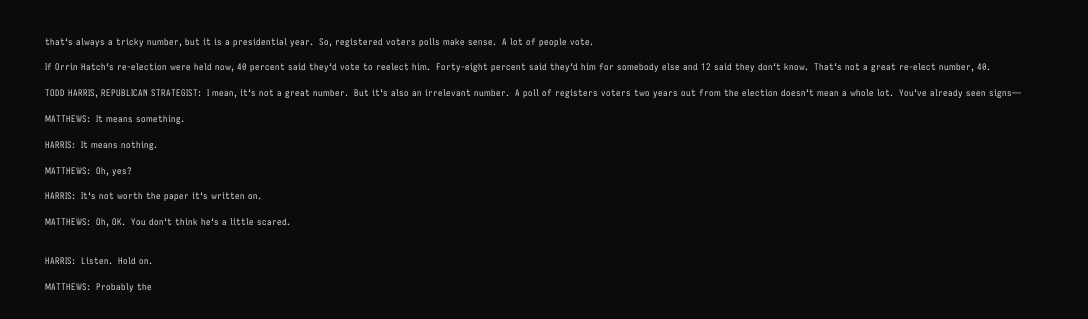that‘s always a tricky number, but it is a presidential year.  So, registered voters polls make sense.  A lot of people vote.

If Orrin Hatch‘s re-election were held now, 40 percent said they‘d vote to reelect him.  Forty-eight percent said they‘d him for somebody else and 12 said they don‘t know.  That‘s not a great re-elect number, 40.

TODD HARRIS, REPUBLICAN STRATEGIST:  I mean, it‘s not a great number.  But it‘s also an irrelevant number.  A poll of registers voters two years out from the election doesn‘t mean a whole lot.  You‘ve already seen signs—

MATTHEWS:  It means something.

HARRIS:  It means nothing.

MATTHEWS:  Oh, yes?

HARRIS:  It‘s not worth the paper it‘s written on.

MATTHEWS:  Oh, OK.  You don‘t think he‘s a little scared.


HARRIS:  Listen.  Hold on.

MATTHEWS:  Probably the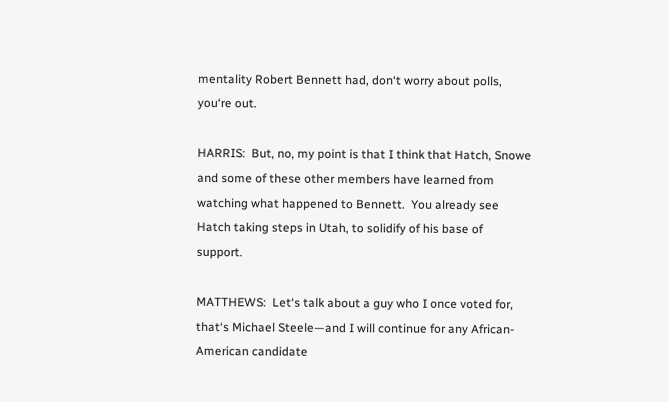mentality Robert Bennett had, don‘t worry about polls, you‘re out.

HARRIS:  But, no, my point is that I think that Hatch, Snowe and some of these other members have learned from watching what happened to Bennett.  You already see Hatch taking steps in Utah, to solidify of his base of support.

MATTHEWS:  Let‘s talk about a guy who I once voted for, that‘s Michael Steele—and I will continue for any African-American candidate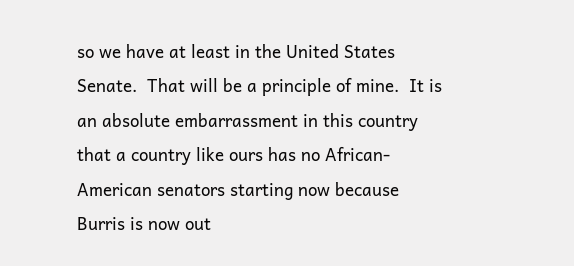so we have at least in the United States Senate.  That will be a principle of mine.  It is an absolute embarrassment in this country that a country like ours has no African-American senators starting now because Burris is now out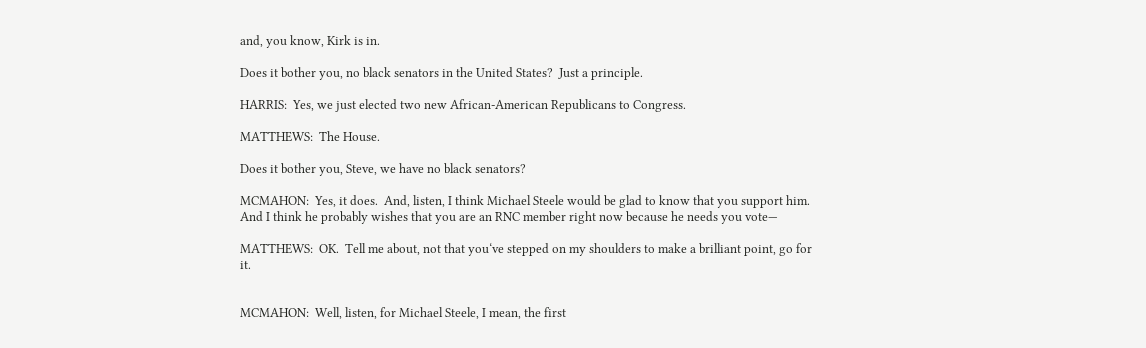and, you know, Kirk is in.

Does it bother you, no black senators in the United States?  Just a principle.

HARRIS:  Yes, we just elected two new African-American Republicans to Congress.

MATTHEWS:  The House.

Does it bother you, Steve, we have no black senators?

MCMAHON:  Yes, it does.  And, listen, I think Michael Steele would be glad to know that you support him.  And I think he probably wishes that you are an RNC member right now because he needs you vote—

MATTHEWS:  OK.  Tell me about, not that you‘ve stepped on my shoulders to make a brilliant point, go for it.


MCMAHON:  Well, listen, for Michael Steele, I mean, the first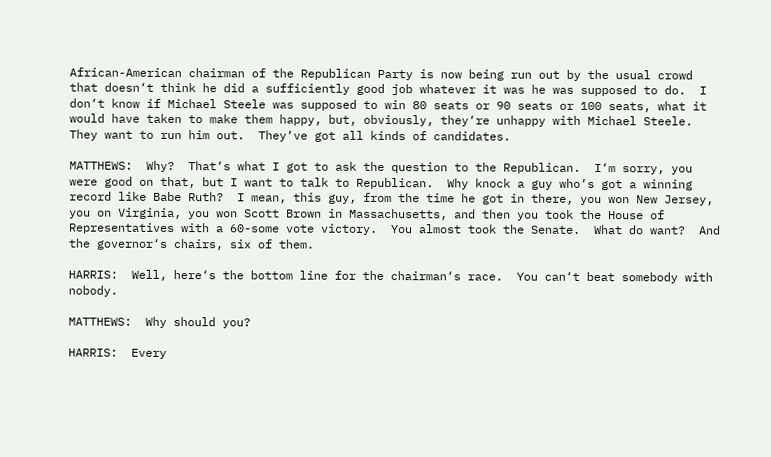African-American chairman of the Republican Party is now being run out by the usual crowd that doesn‘t think he did a sufficiently good job whatever it was he was supposed to do.  I don‘t know if Michael Steele was supposed to win 80 seats or 90 seats or 100 seats, what it would have taken to make them happy, but, obviously, they‘re unhappy with Michael Steele.  They want to run him out.  They‘ve got all kinds of candidates.

MATTHEWS:  Why?  That‘s what I got to ask the question to the Republican.  I‘m sorry, you were good on that, but I want to talk to Republican.  Why knock a guy who‘s got a winning record like Babe Ruth?  I mean, this guy, from the time he got in there, you won New Jersey, you on Virginia, you won Scott Brown in Massachusetts, and then you took the House of Representatives with a 60-some vote victory.  You almost took the Senate.  What do want?  And the governor‘s chairs, six of them.

HARRIS:  Well, here‘s the bottom line for the chairman‘s race.  You can‘t beat somebody with nobody.

MATTHEWS:  Why should you?

HARRIS:  Every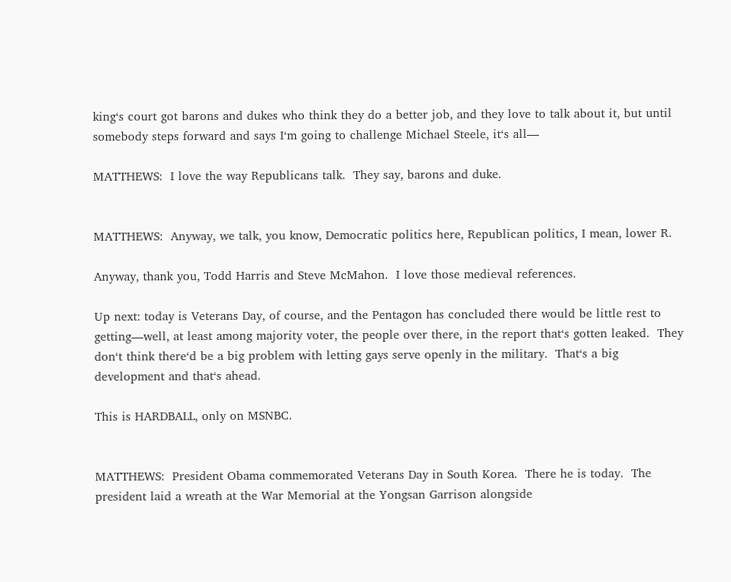king‘s court got barons and dukes who think they do a better job, and they love to talk about it, but until somebody steps forward and says I‘m going to challenge Michael Steele, it‘s all—

MATTHEWS:  I love the way Republicans talk.  They say, barons and duke.


MATTHEWS:  Anyway, we talk, you know, Democratic politics here, Republican politics, I mean, lower R.

Anyway, thank you, Todd Harris and Steve McMahon.  I love those medieval references.

Up next: today is Veterans Day, of course, and the Pentagon has concluded there would be little rest to getting—well, at least among majority voter, the people over there, in the report that‘s gotten leaked.  They don‘t think there‘d be a big problem with letting gays serve openly in the military.  That‘s a big development and that‘s ahead.

This is HARDBALL, only on MSNBC.


MATTHEWS:  President Obama commemorated Veterans Day in South Korea.  There he is today.  The president laid a wreath at the War Memorial at the Yongsan Garrison alongside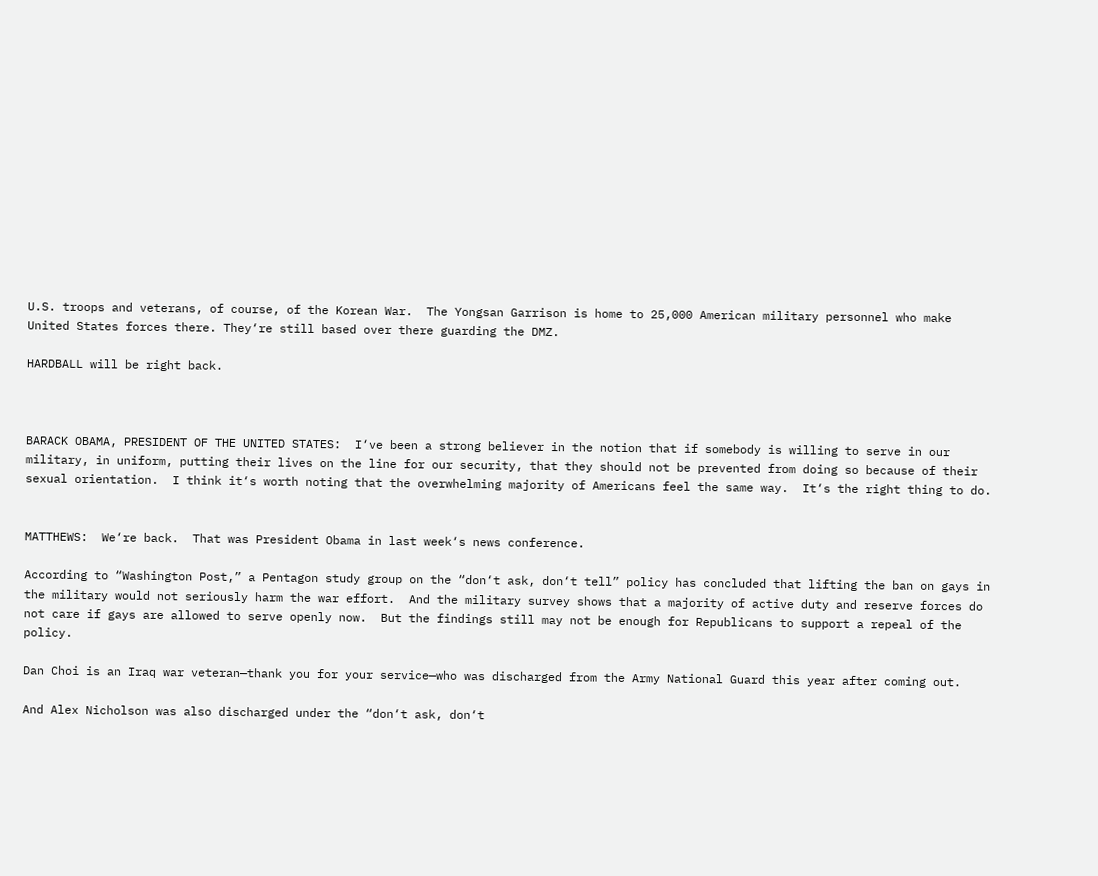U.S. troops and veterans, of course, of the Korean War.  The Yongsan Garrison is home to 25,000 American military personnel who make United States forces there. They‘re still based over there guarding the DMZ.

HARDBALL will be right back.



BARACK OBAMA, PRESIDENT OF THE UNITED STATES:  I‘ve been a strong believer in the notion that if somebody is willing to serve in our military, in uniform, putting their lives on the line for our security, that they should not be prevented from doing so because of their sexual orientation.  I think it‘s worth noting that the overwhelming majority of Americans feel the same way.  It‘s the right thing to do.


MATTHEWS:  We‘re back.  That was President Obama in last week‘s news conference.

According to “Washington Post,” a Pentagon study group on the “don‘t ask, don‘t tell” policy has concluded that lifting the ban on gays in the military would not seriously harm the war effort.  And the military survey shows that a majority of active duty and reserve forces do not care if gays are allowed to serve openly now.  But the findings still may not be enough for Republicans to support a repeal of the policy.

Dan Choi is an Iraq war veteran—thank you for your service—who was discharged from the Army National Guard this year after coming out.

And Alex Nicholson was also discharged under the “don‘t ask, don‘t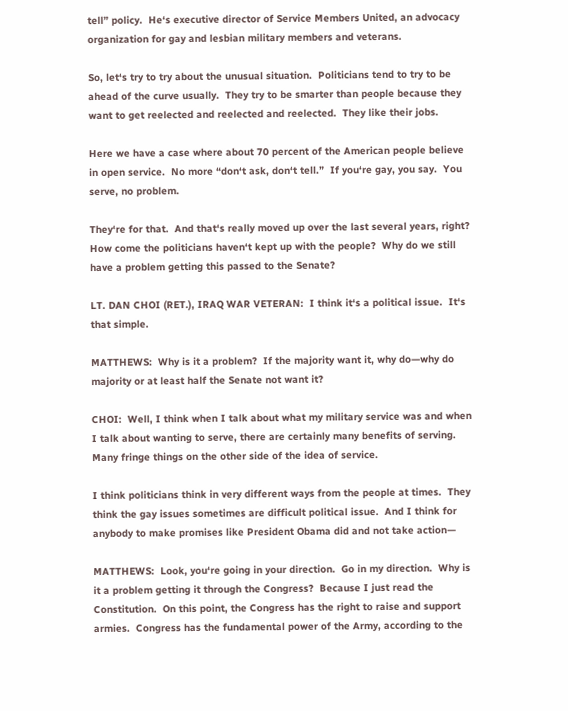tell” policy.  He‘s executive director of Service Members United, an advocacy organization for gay and lesbian military members and veterans.

So, let‘s try to try about the unusual situation.  Politicians tend to try to be ahead of the curve usually.  They try to be smarter than people because they want to get reelected and reelected and reelected.  They like their jobs.

Here we have a case where about 70 percent of the American people believe in open service.  No more “don‘t ask, don‘t tell.”  If you‘re gay, you say.  You serve, no problem.

They‘re for that.  And that‘s really moved up over the last several years, right?  How come the politicians haven‘t kept up with the people?  Why do we still have a problem getting this passed to the Senate?

LT. DAN CHOI (RET.), IRAQ WAR VETERAN:  I think it‘s a political issue.  It‘s that simple.

MATTHEWS:  Why is it a problem?  If the majority want it, why do—why do majority or at least half the Senate not want it?

CHOI:  Well, I think when I talk about what my military service was and when I talk about wanting to serve, there are certainly many benefits of serving.  Many fringe things on the other side of the idea of service.

I think politicians think in very different ways from the people at times.  They think the gay issues sometimes are difficult political issue.  And I think for anybody to make promises like President Obama did and not take action—

MATTHEWS:  Look, you‘re going in your direction.  Go in my direction.  Why is it a problem getting it through the Congress?  Because I just read the Constitution.  On this point, the Congress has the right to raise and support armies.  Congress has the fundamental power of the Army, according to the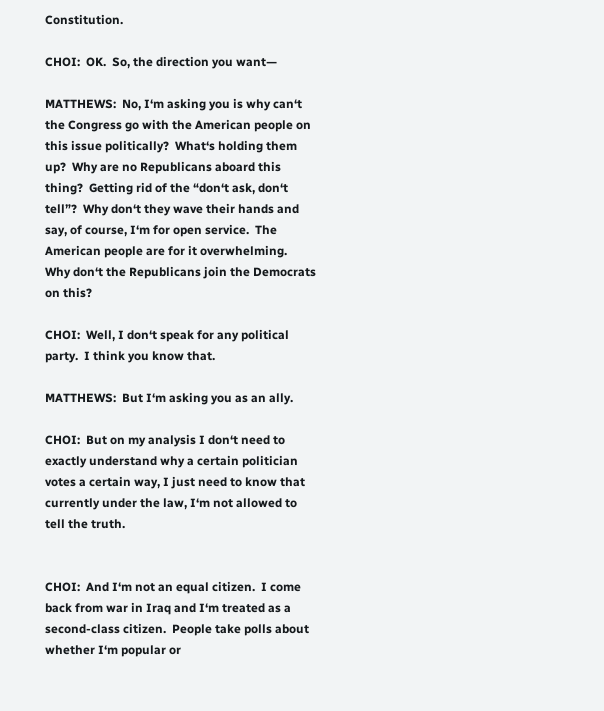Constitution.

CHOI:  OK.  So, the direction you want—

MATTHEWS:  No, I‘m asking you is why can‘t the Congress go with the American people on this issue politically?  What‘s holding them up?  Why are no Republicans aboard this thing?  Getting rid of the “don‘t ask, don‘t tell”?  Why don‘t they wave their hands and say, of course, I‘m for open service.  The American people are for it overwhelming.  Why don‘t the Republicans join the Democrats on this?

CHOI:  Well, I don‘t speak for any political party.  I think you know that.

MATTHEWS:  But I‘m asking you as an ally.

CHOI:  But on my analysis I don‘t need to exactly understand why a certain politician votes a certain way, I just need to know that currently under the law, I‘m not allowed to tell the truth.


CHOI:  And I‘m not an equal citizen.  I come back from war in Iraq and I‘m treated as a second-class citizen.  People take polls about whether I‘m popular or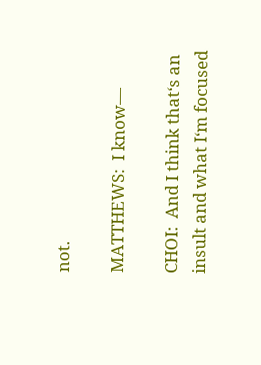not.

MATTHEWS:  I know—

CHOI:  And I think that‘s an insult and what I‘m focused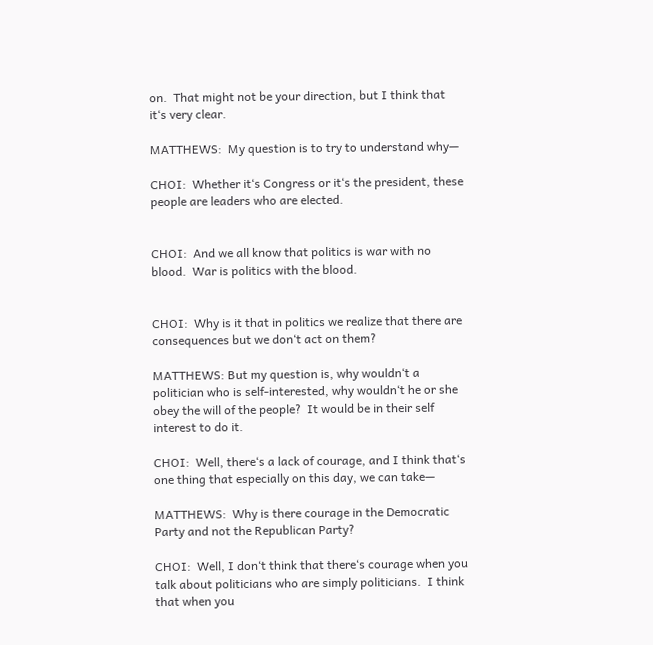on.  That might not be your direction, but I think that it‘s very clear.

MATTHEWS:  My question is to try to understand why—

CHOI:  Whether it‘s Congress or it‘s the president, these people are leaders who are elected.


CHOI:  And we all know that politics is war with no blood.  War is politics with the blood.


CHOI:  Why is it that in politics we realize that there are consequences but we don‘t act on them?

MATTHEWS: But my question is, why wouldn‘t a politician who is self-interested, why wouldn‘t he or she obey the will of the people?  It would be in their self interest to do it.

CHOI:  Well, there‘s a lack of courage, and I think that‘s one thing that especially on this day, we can take—

MATTHEWS:  Why is there courage in the Democratic Party and not the Republican Party?

CHOI:  Well, I don‘t think that there‘s courage when you talk about politicians who are simply politicians.  I think that when you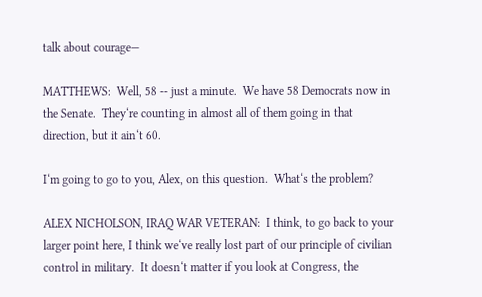talk about courage—

MATTHEWS:  Well, 58 -- just a minute.  We have 58 Democrats now in the Senate.  They‘re counting in almost all of them going in that direction, but it ain‘t 60.

I‘m going to go to you, Alex, on this question.  What‘s the problem?

ALEX NICHOLSON, IRAQ WAR VETERAN:  I think, to go back to your larger point here, I think we‘ve really lost part of our principle of civilian control in military.  It doesn‘t matter if you look at Congress, the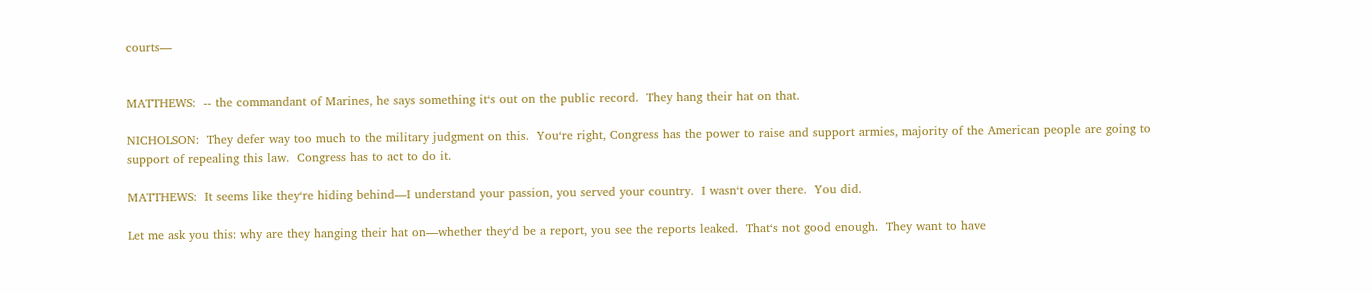courts—


MATTHEWS:  -- the commandant of Marines, he says something it‘s out on the public record.  They hang their hat on that.

NICHOLSON:  They defer way too much to the military judgment on this.  You‘re right, Congress has the power to raise and support armies, majority of the American people are going to support of repealing this law.  Congress has to act to do it.

MATTHEWS:  It seems like they‘re hiding behind—I understand your passion, you served your country.  I wasn‘t over there.  You did.

Let me ask you this: why are they hanging their hat on—whether they‘d be a report, you see the reports leaked.  That‘s not good enough.  They want to have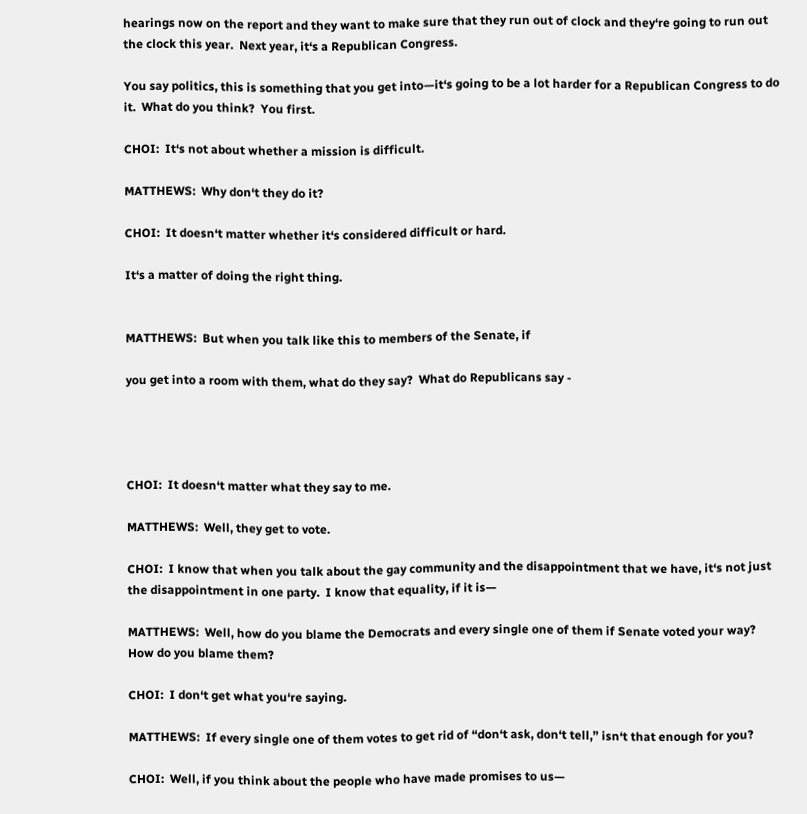hearings now on the report and they want to make sure that they run out of clock and they‘re going to run out the clock this year.  Next year, it‘s a Republican Congress.

You say politics, this is something that you get into—it‘s going to be a lot harder for a Republican Congress to do it.  What do you think?  You first.

CHOI:  It‘s not about whether a mission is difficult.

MATTHEWS:  Why don‘t they do it?

CHOI:  It doesn‘t matter whether it‘s considered difficult or hard.

It‘s a matter of doing the right thing.


MATTHEWS:  But when you talk like this to members of the Senate, if

you get into a room with them, what do they say?  What do Republicans say -




CHOI:  It doesn‘t matter what they say to me.

MATTHEWS:  Well, they get to vote.

CHOI:  I know that when you talk about the gay community and the disappointment that we have, it‘s not just the disappointment in one party.  I know that equality, if it is—

MATTHEWS:  Well, how do you blame the Democrats and every single one of them if Senate voted your way?  How do you blame them?

CHOI:  I don‘t get what you‘re saying.

MATTHEWS:  If every single one of them votes to get rid of “don‘t ask, don‘t tell,” isn‘t that enough for you?

CHOI:  Well, if you think about the people who have made promises to us—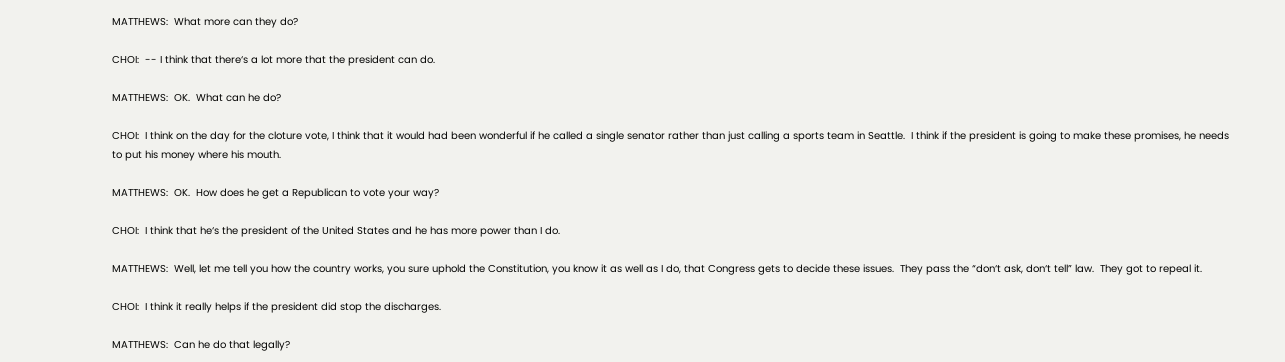MATTHEWS:  What more can they do?

CHOI:  -- I think that there‘s a lot more that the president can do.

MATTHEWS:  OK.  What can he do?

CHOI:  I think on the day for the cloture vote, I think that it would had been wonderful if he called a single senator rather than just calling a sports team in Seattle.  I think if the president is going to make these promises, he needs to put his money where his mouth.

MATTHEWS:  OK.  How does he get a Republican to vote your way?

CHOI:  I think that he‘s the president of the United States and he has more power than I do.

MATTHEWS:  Well, let me tell you how the country works, you sure uphold the Constitution, you know it as well as I do, that Congress gets to decide these issues.  They pass the “don‘t ask, don‘t tell” law.  They got to repeal it.

CHOI:  I think it really helps if the president did stop the discharges.

MATTHEWS:  Can he do that legally?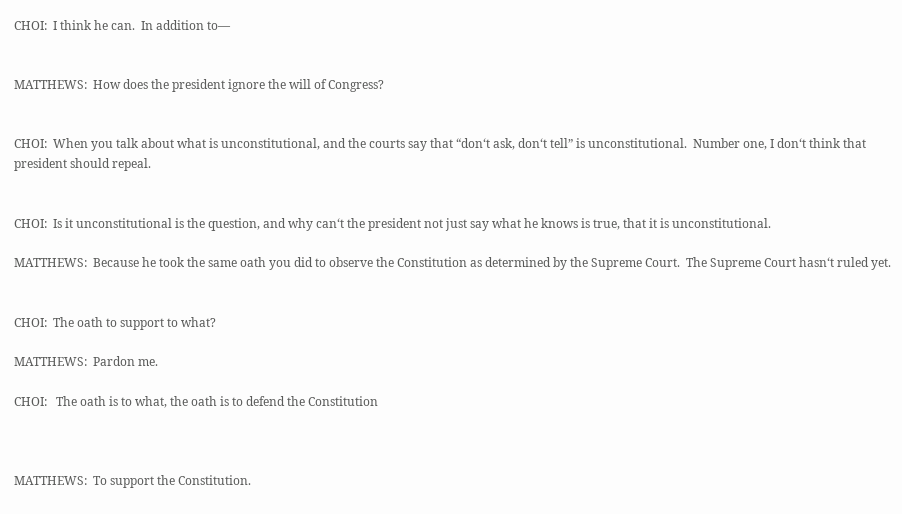CHOI:  I think he can.  In addition to—


MATTHEWS:  How does the president ignore the will of Congress?


CHOI:  When you talk about what is unconstitutional, and the courts say that “don‘t ask, don‘t tell” is unconstitutional.  Number one, I don‘t think that president should repeal.


CHOI:  Is it unconstitutional is the question, and why can‘t the president not just say what he knows is true, that it is unconstitutional.

MATTHEWS:  Because he took the same oath you did to observe the Constitution as determined by the Supreme Court.  The Supreme Court hasn‘t ruled yet.


CHOI:  The oath to support to what?

MATTHEWS:  Pardon me.

CHOI:   The oath is to what, the oath is to defend the Constitution



MATTHEWS:  To support the Constitution.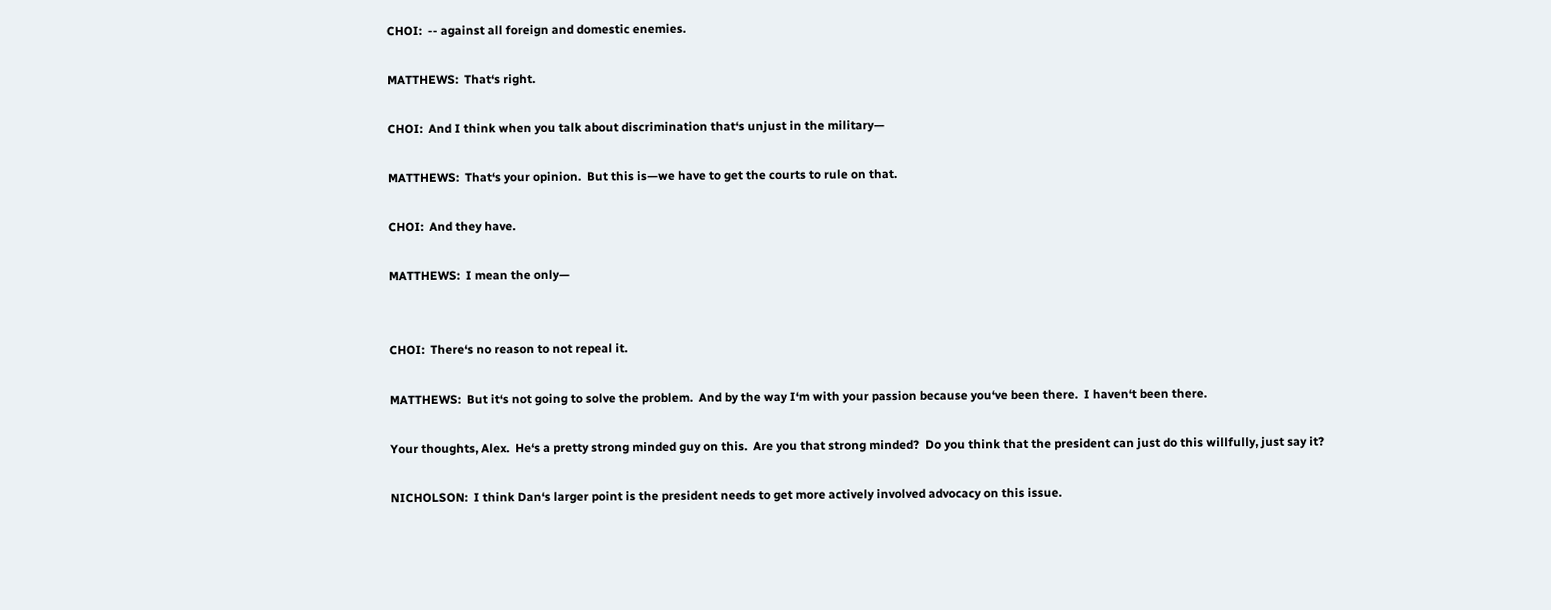CHOI:  -- against all foreign and domestic enemies.

MATTHEWS:  That‘s right.

CHOI:  And I think when you talk about discrimination that‘s unjust in the military—

MATTHEWS:  That‘s your opinion.  But this is—we have to get the courts to rule on that.

CHOI:  And they have.

MATTHEWS:  I mean the only—


CHOI:  There‘s no reason to not repeal it.

MATTHEWS:  But it‘s not going to solve the problem.  And by the way I‘m with your passion because you‘ve been there.  I haven‘t been there.

Your thoughts, Alex.  He‘s a pretty strong minded guy on this.  Are you that strong minded?  Do you think that the president can just do this willfully, just say it?

NICHOLSON:  I think Dan‘s larger point is the president needs to get more actively involved advocacy on this issue.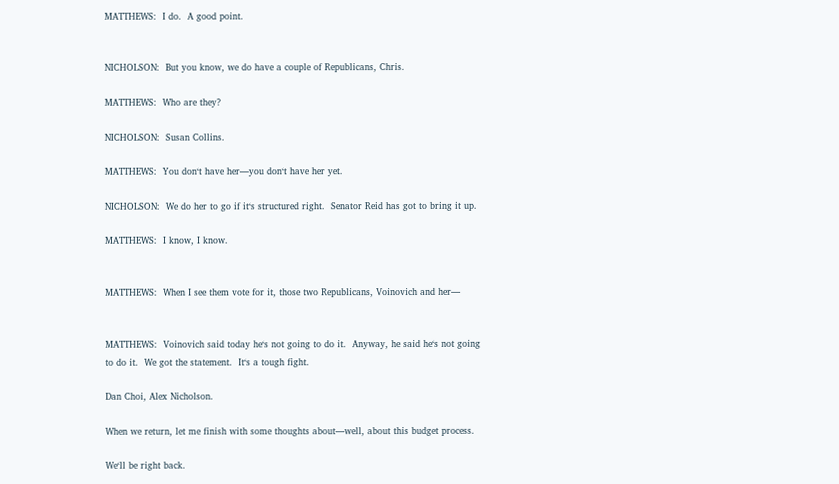MATTHEWS:  I do.  A good point.


NICHOLSON:  But you know, we do have a couple of Republicans, Chris.

MATTHEWS:  Who are they?

NICHOLSON:  Susan Collins.

MATTHEWS:  You don‘t have her—you don‘t have her yet.

NICHOLSON:  We do her to go if it‘s structured right.  Senator Reid has got to bring it up.

MATTHEWS:  I know, I know.


MATTHEWS:  When I see them vote for it, those two Republicans, Voinovich and her—


MATTHEWS:  Voinovich said today he‘s not going to do it.  Anyway, he said he‘s not going to do it.  We got the statement.  It‘s a tough fight.

Dan Choi, Alex Nicholson.

When we return, let me finish with some thoughts about—well, about this budget process.

We‘ll be right back.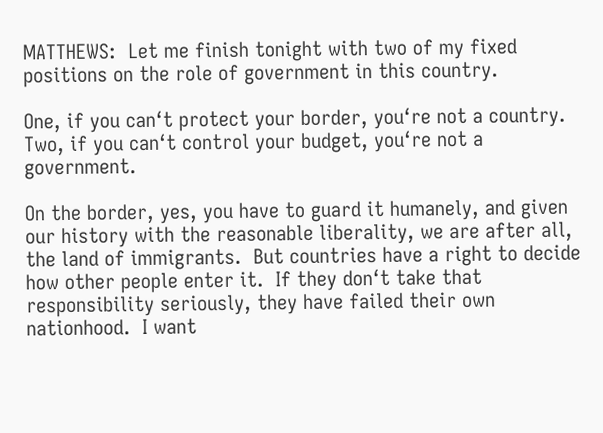MATTHEWS:  Let me finish tonight with two of my fixed positions on the role of government in this country.

One, if you can‘t protect your border, you‘re not a country.  Two, if you can‘t control your budget, you‘re not a government.

On the border, yes, you have to guard it humanely, and given our history with the reasonable liberality, we are after all, the land of immigrants.  But countries have a right to decide how other people enter it.  If they don‘t take that responsibility seriously, they have failed their own nationhood.  I want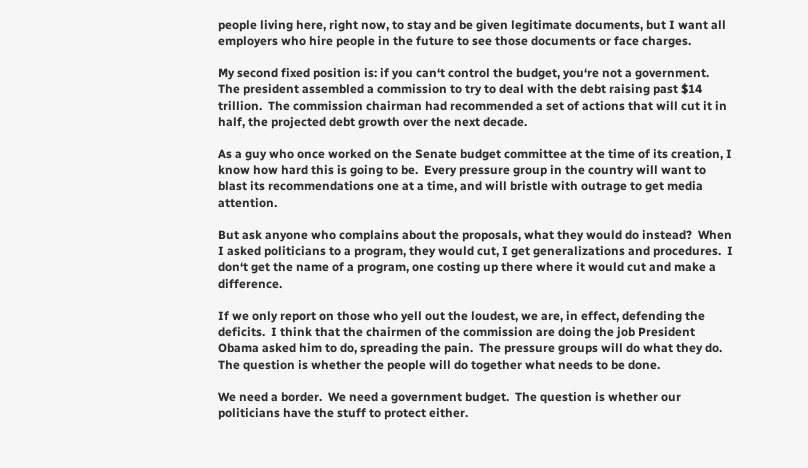people living here, right now, to stay and be given legitimate documents, but I want all employers who hire people in the future to see those documents or face charges.

My second fixed position is: if you can‘t control the budget, you‘re not a government.  The president assembled a commission to try to deal with the debt raising past $14 trillion.  The commission chairman had recommended a set of actions that will cut it in half, the projected debt growth over the next decade.

As a guy who once worked on the Senate budget committee at the time of its creation, I know how hard this is going to be.  Every pressure group in the country will want to blast its recommendations one at a time, and will bristle with outrage to get media attention.

But ask anyone who complains about the proposals, what they would do instead?  When I asked politicians to a program, they would cut, I get generalizations and procedures.  I don‘t get the name of a program, one costing up there where it would cut and make a difference.

If we only report on those who yell out the loudest, we are, in effect, defending the deficits.  I think that the chairmen of the commission are doing the job President Obama asked him to do, spreading the pain.  The pressure groups will do what they do.  The question is whether the people will do together what needs to be done.

We need a border.  We need a government budget.  The question is whether our politicians have the stuff to protect either.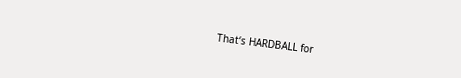That‘s HARDBALL for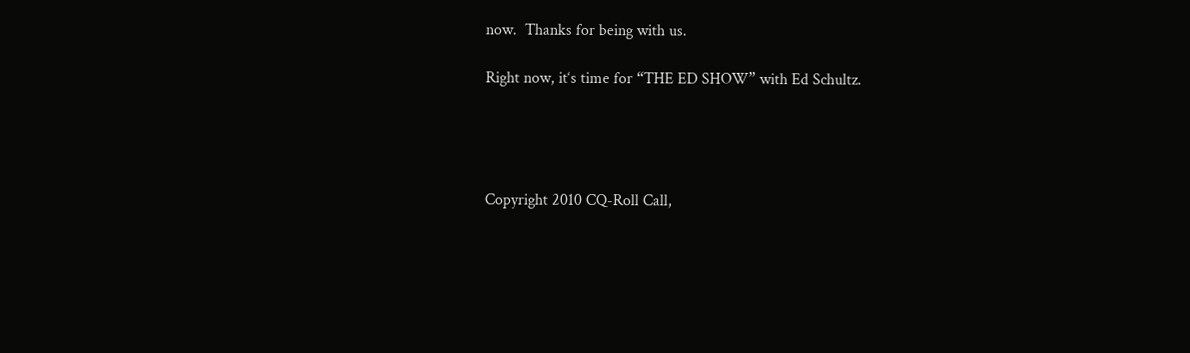now.  Thanks for being with us.

Right now, it‘s time for “THE ED SHOW” with Ed Schultz.




Copyright 2010 CQ-Roll Call,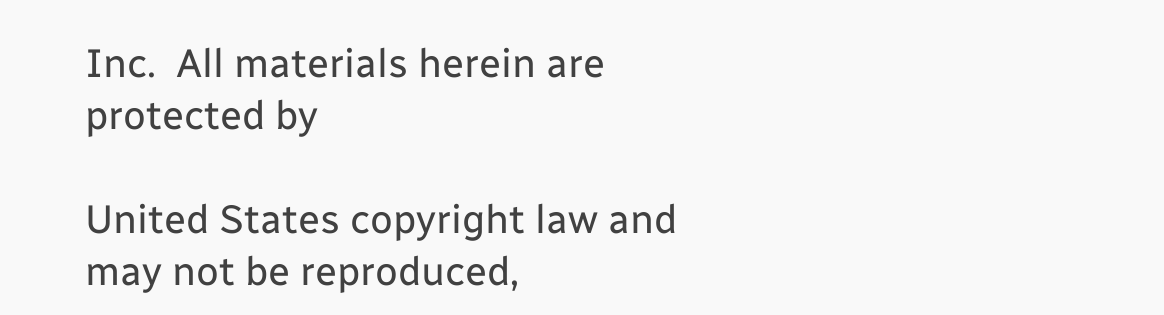Inc.  All materials herein are protected by

United States copyright law and may not be reproduced,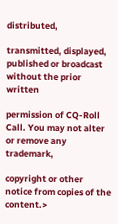distributed,

transmitted, displayed, published or broadcast without the prior written

permission of CQ-Roll Call. You may not alter or remove any trademark,

copyright or other notice from copies of the content.>